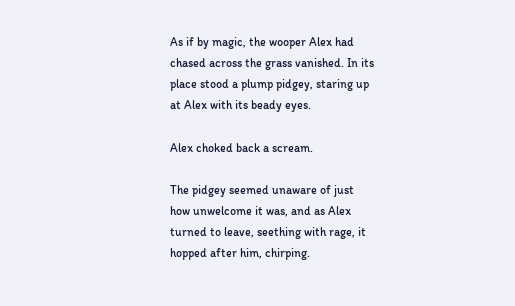As if by magic, the wooper Alex had chased across the grass vanished. In its place stood a plump pidgey, staring up at Alex with its beady eyes.

Alex choked back a scream.

The pidgey seemed unaware of just how unwelcome it was, and as Alex turned to leave, seething with rage, it hopped after him, chirping.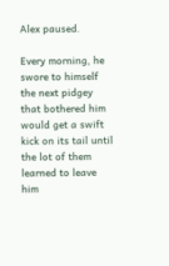Alex paused.

Every morning, he swore to himself the next pidgey that bothered him would get a swift kick on its tail until the lot of them learned to leave him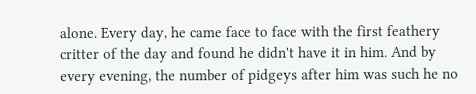alone. Every day, he came face to face with the first feathery critter of the day and found he didn't have it in him. And by every evening, the number of pidgeys after him was such he no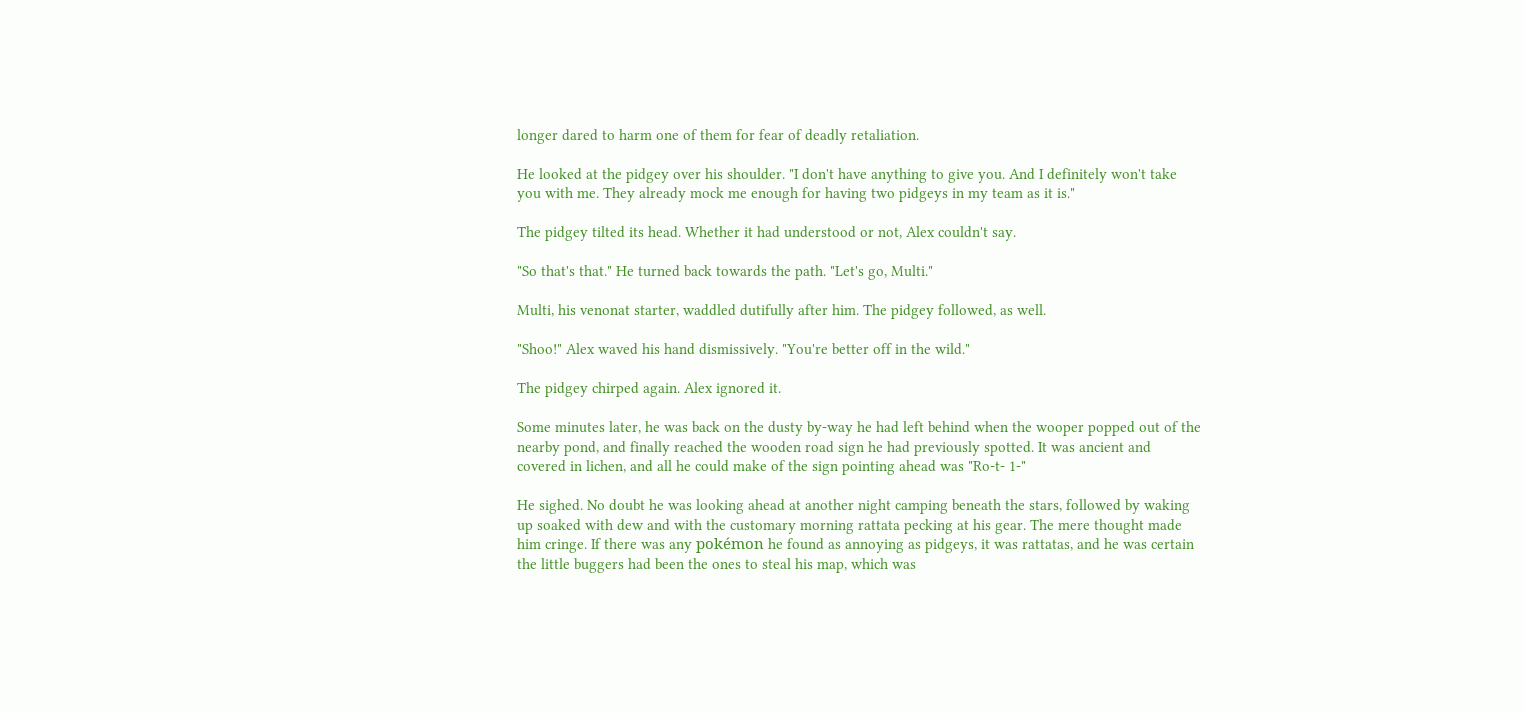longer dared to harm one of them for fear of deadly retaliation.

He looked at the pidgey over his shoulder. "I don't have anything to give you. And I definitely won't take you with me. They already mock me enough for having two pidgeys in my team as it is."

The pidgey tilted its head. Whether it had understood or not, Alex couldn't say.

"So that's that." He turned back towards the path. "Let's go, Multi."

Multi, his venonat starter, waddled dutifully after him. The pidgey followed, as well.

"Shoo!" Alex waved his hand dismissively. "You're better off in the wild."

The pidgey chirped again. Alex ignored it.

Some minutes later, he was back on the dusty by-way he had left behind when the wooper popped out of the nearby pond, and finally reached the wooden road sign he had previously spotted. It was ancient and covered in lichen, and all he could make of the sign pointing ahead was "Ro-t- 1-"

He sighed. No doubt he was looking ahead at another night camping beneath the stars, followed by waking up soaked with dew and with the customary morning rattata pecking at his gear. The mere thought made him cringe. If there was any pokémon he found as annoying as pidgeys, it was rattatas, and he was certain the little buggers had been the ones to steal his map, which was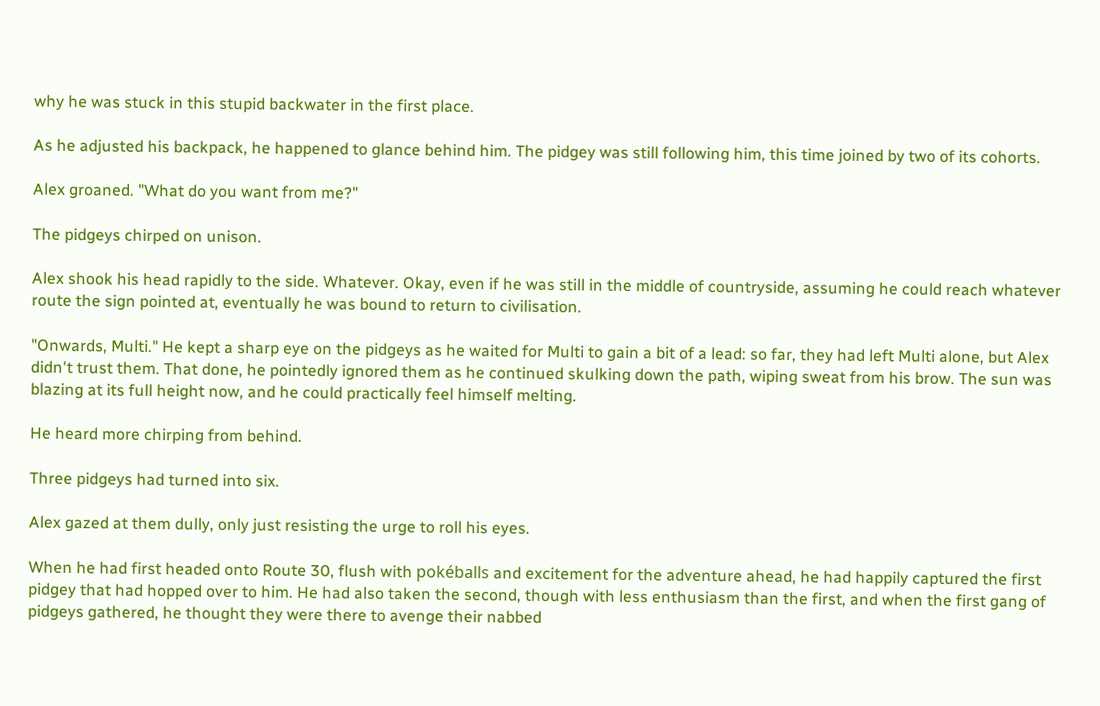why he was stuck in this stupid backwater in the first place.

As he adjusted his backpack, he happened to glance behind him. The pidgey was still following him, this time joined by two of its cohorts.

Alex groaned. "What do you want from me?"

The pidgeys chirped on unison.

Alex shook his head rapidly to the side. Whatever. Okay, even if he was still in the middle of countryside, assuming he could reach whatever route the sign pointed at, eventually he was bound to return to civilisation.

"Onwards, Multi." He kept a sharp eye on the pidgeys as he waited for Multi to gain a bit of a lead: so far, they had left Multi alone, but Alex didn't trust them. That done, he pointedly ignored them as he continued skulking down the path, wiping sweat from his brow. The sun was blazing at its full height now, and he could practically feel himself melting.

He heard more chirping from behind.

Three pidgeys had turned into six.

Alex gazed at them dully, only just resisting the urge to roll his eyes.

When he had first headed onto Route 30, flush with pokéballs and excitement for the adventure ahead, he had happily captured the first pidgey that had hopped over to him. He had also taken the second, though with less enthusiasm than the first, and when the first gang of pidgeys gathered, he thought they were there to avenge their nabbed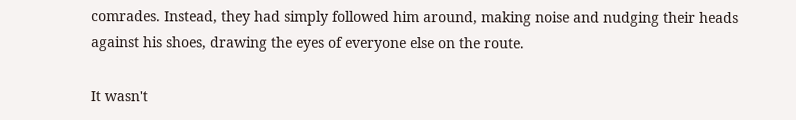comrades. Instead, they had simply followed him around, making noise and nudging their heads against his shoes, drawing the eyes of everyone else on the route.

It wasn't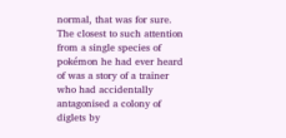normal, that was for sure. The closest to such attention from a single species of pokémon he had ever heard of was a story of a trainer who had accidentally antagonised a colony of diglets by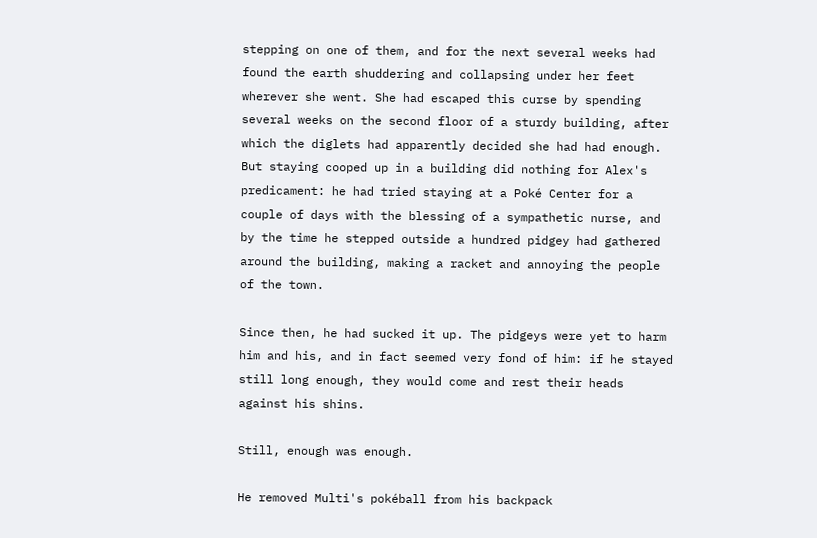stepping on one of them, and for the next several weeks had found the earth shuddering and collapsing under her feet wherever she went. She had escaped this curse by spending several weeks on the second floor of a sturdy building, after which the diglets had apparently decided she had had enough. But staying cooped up in a building did nothing for Alex's predicament: he had tried staying at a Poké Center for a couple of days with the blessing of a sympathetic nurse, and by the time he stepped outside a hundred pidgey had gathered around the building, making a racket and annoying the people of the town.

Since then, he had sucked it up. The pidgeys were yet to harm him and his, and in fact seemed very fond of him: if he stayed still long enough, they would come and rest their heads against his shins.

Still, enough was enough.

He removed Multi's pokéball from his backpack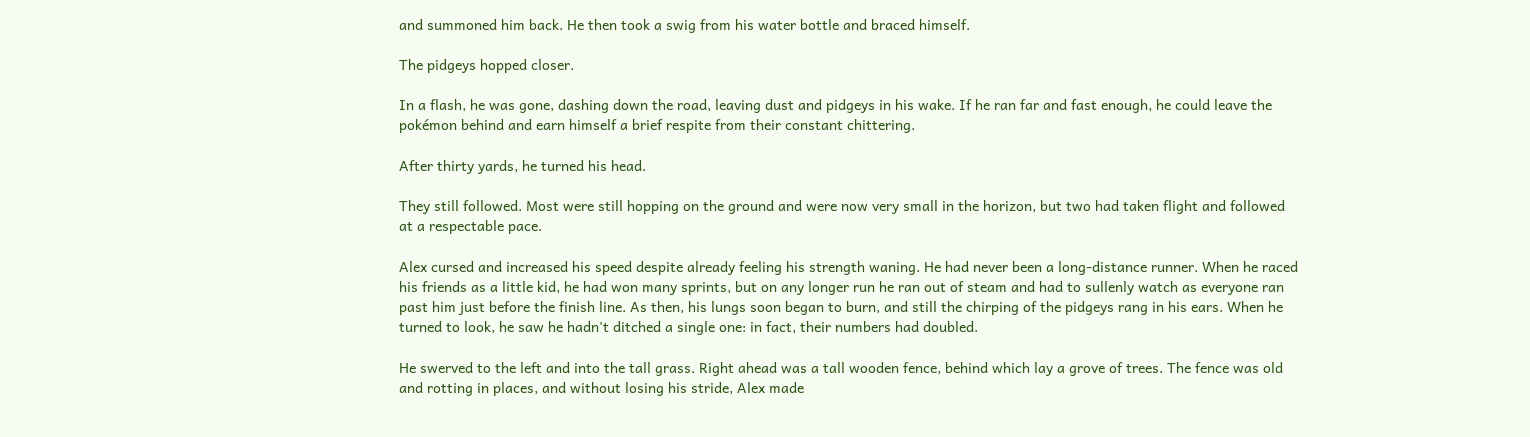and summoned him back. He then took a swig from his water bottle and braced himself.

The pidgeys hopped closer.

In a flash, he was gone, dashing down the road, leaving dust and pidgeys in his wake. If he ran far and fast enough, he could leave the pokémon behind and earn himself a brief respite from their constant chittering.

After thirty yards, he turned his head.

They still followed. Most were still hopping on the ground and were now very small in the horizon, but two had taken flight and followed at a respectable pace.

Alex cursed and increased his speed despite already feeling his strength waning. He had never been a long-distance runner. When he raced his friends as a little kid, he had won many sprints, but on any longer run he ran out of steam and had to sullenly watch as everyone ran past him just before the finish line. As then, his lungs soon began to burn, and still the chirping of the pidgeys rang in his ears. When he turned to look, he saw he hadn't ditched a single one: in fact, their numbers had doubled.

He swerved to the left and into the tall grass. Right ahead was a tall wooden fence, behind which lay a grove of trees. The fence was old and rotting in places, and without losing his stride, Alex made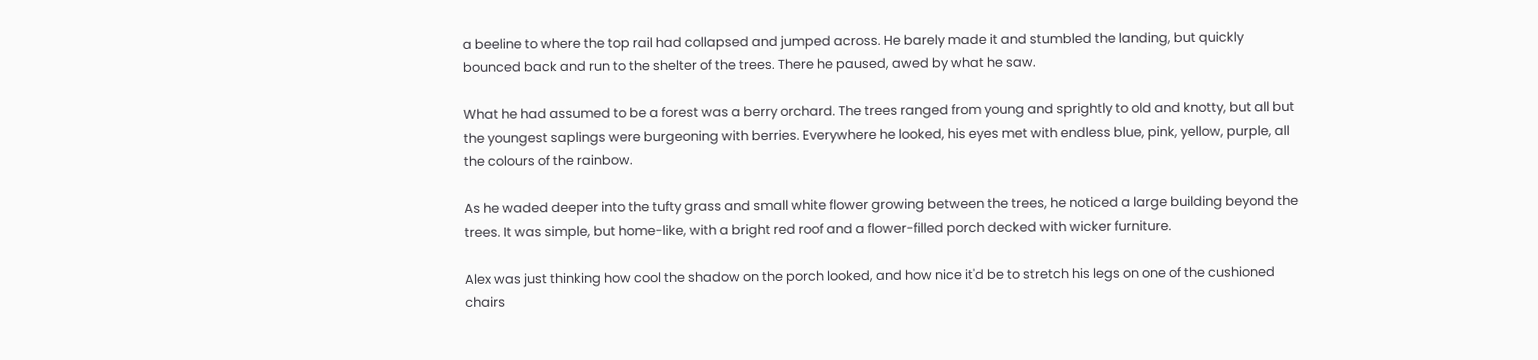a beeline to where the top rail had collapsed and jumped across. He barely made it and stumbled the landing, but quickly bounced back and run to the shelter of the trees. There he paused, awed by what he saw.

What he had assumed to be a forest was a berry orchard. The trees ranged from young and sprightly to old and knotty, but all but the youngest saplings were burgeoning with berries. Everywhere he looked, his eyes met with endless blue, pink, yellow, purple, all the colours of the rainbow.

As he waded deeper into the tufty grass and small white flower growing between the trees, he noticed a large building beyond the trees. It was simple, but home-like, with a bright red roof and a flower-filled porch decked with wicker furniture.

Alex was just thinking how cool the shadow on the porch looked, and how nice it'd be to stretch his legs on one of the cushioned chairs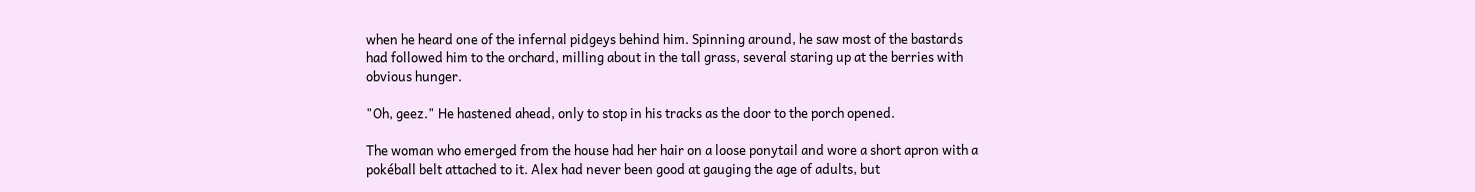when he heard one of the infernal pidgeys behind him. Spinning around, he saw most of the bastards had followed him to the orchard, milling about in the tall grass, several staring up at the berries with obvious hunger.

"Oh, geez." He hastened ahead, only to stop in his tracks as the door to the porch opened.

The woman who emerged from the house had her hair on a loose ponytail and wore a short apron with a pokéball belt attached to it. Alex had never been good at gauging the age of adults, but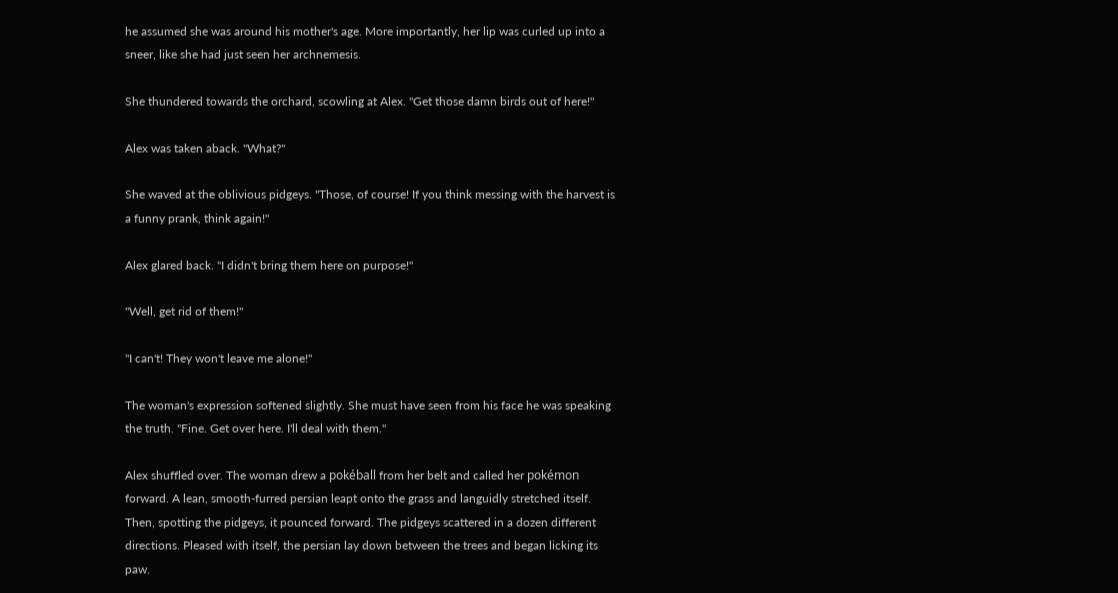he assumed she was around his mother's age. More importantly, her lip was curled up into a sneer, like she had just seen her archnemesis.

She thundered towards the orchard, scowling at Alex. "Get those damn birds out of here!"

Alex was taken aback. "What?"

She waved at the oblivious pidgeys. "Those, of course! If you think messing with the harvest is a funny prank, think again!"

Alex glared back. "I didn't bring them here on purpose!"

"Well, get rid of them!"

"I can't! They won't leave me alone!"

The woman's expression softened slightly. She must have seen from his face he was speaking the truth. "Fine. Get over here. I'll deal with them."

Alex shuffled over. The woman drew a pokéball from her belt and called her pokémon forward. A lean, smooth-furred persian leapt onto the grass and languidly stretched itself. Then, spotting the pidgeys, it pounced forward. The pidgeys scattered in a dozen different directions. Pleased with itself, the persian lay down between the trees and began licking its paw.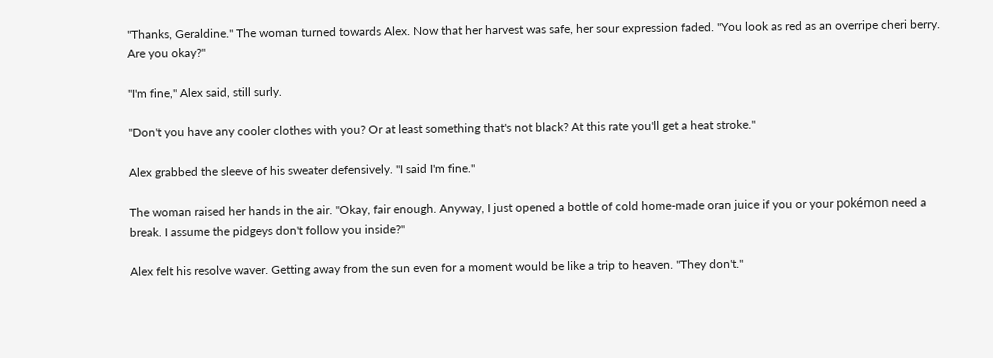"Thanks, Geraldine." The woman turned towards Alex. Now that her harvest was safe, her sour expression faded. "You look as red as an overripe cheri berry. Are you okay?"

"I'm fine," Alex said, still surly.

"Don't you have any cooler clothes with you? Or at least something that's not black? At this rate you'll get a heat stroke."

Alex grabbed the sleeve of his sweater defensively. "I said I'm fine."

The woman raised her hands in the air. "Okay, fair enough. Anyway, I just opened a bottle of cold home-made oran juice if you or your pokémon need a break. I assume the pidgeys don't follow you inside?"

Alex felt his resolve waver. Getting away from the sun even for a moment would be like a trip to heaven. "They don't."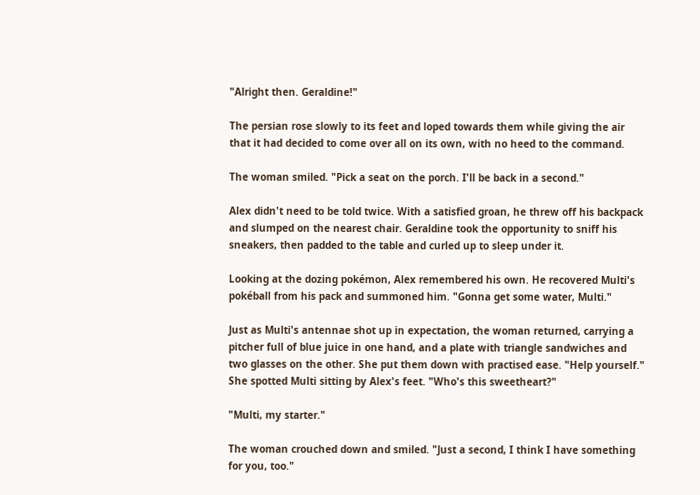"Alright then. Geraldine!"

The persian rose slowly to its feet and loped towards them while giving the air that it had decided to come over all on its own, with no heed to the command.

The woman smiled. "Pick a seat on the porch. I'll be back in a second."

Alex didn't need to be told twice. With a satisfied groan, he threw off his backpack and slumped on the nearest chair. Geraldine took the opportunity to sniff his sneakers, then padded to the table and curled up to sleep under it.

Looking at the dozing pokémon, Alex remembered his own. He recovered Multi's pokéball from his pack and summoned him. "Gonna get some water, Multi."

Just as Multi's antennae shot up in expectation, the woman returned, carrying a pitcher full of blue juice in one hand, and a plate with triangle sandwiches and two glasses on the other. She put them down with practised ease. "Help yourself." She spotted Multi sitting by Alex's feet. "Who's this sweetheart?"

"Multi, my starter."

The woman crouched down and smiled. "Just a second, I think I have something for you, too."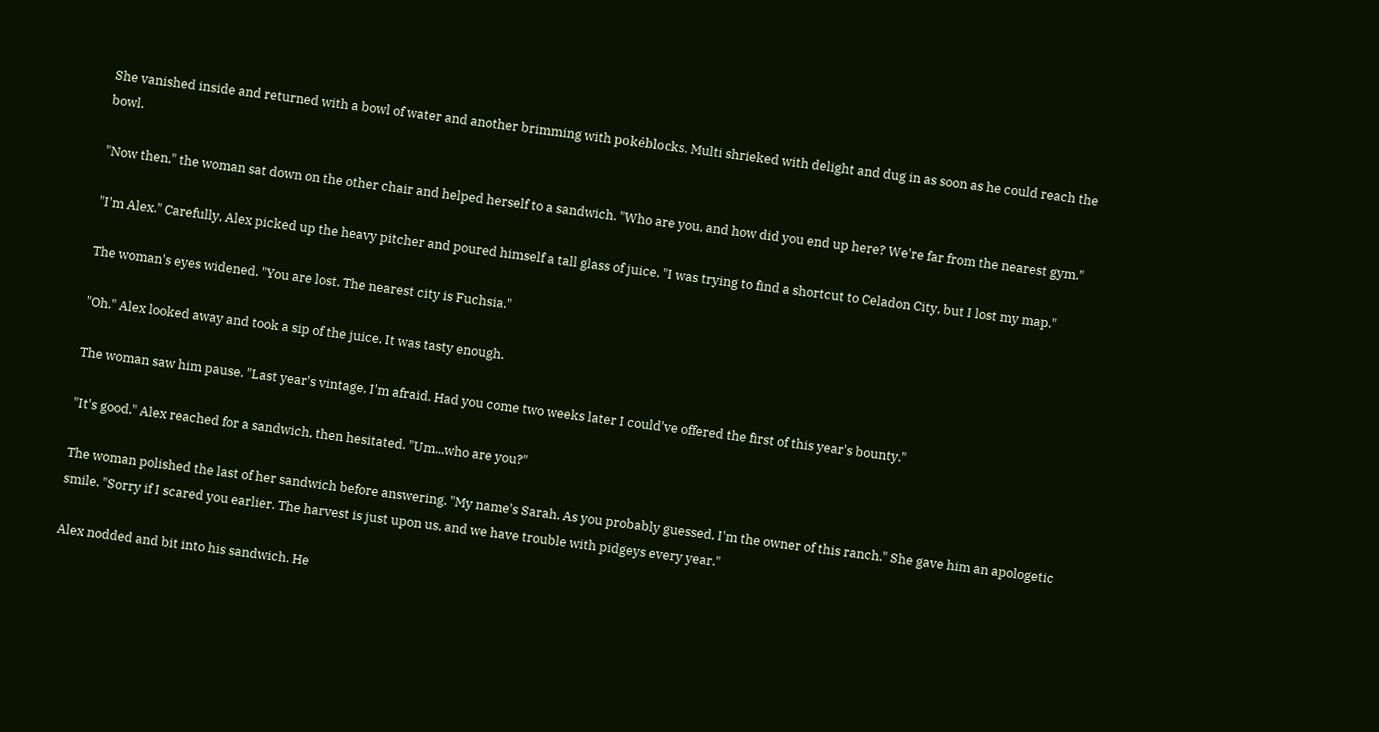She vanished inside and returned with a bowl of water and another brimming with pokéblocks. Multi shrieked with delight and dug in as soon as he could reach the bowl.

"Now then," the woman sat down on the other chair and helped herself to a sandwich. "Who are you, and how did you end up here? We're far from the nearest gym."

"I'm Alex." Carefully, Alex picked up the heavy pitcher and poured himself a tall glass of juice. "I was trying to find a shortcut to Celadon City, but I lost my map."

The woman's eyes widened. "You are lost. The nearest city is Fuchsia."

"Oh." Alex looked away and took a sip of the juice. It was tasty enough.

The woman saw him pause. "Last year's vintage, I'm afraid. Had you come two weeks later I could've offered the first of this year's bounty."

"It's good." Alex reached for a sandwich, then hesitated. "Um...who are you?"

The woman polished the last of her sandwich before answering. "My name's Sarah. As you probably guessed, I'm the owner of this ranch." She gave him an apologetic smile. "Sorry if I scared you earlier. The harvest is just upon us, and we have trouble with pidgeys every year."

Alex nodded and bit into his sandwich. He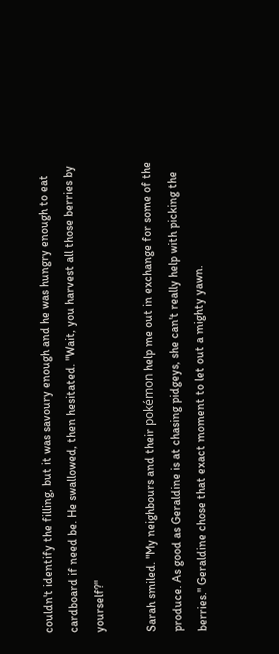couldn't identify the filling, but it was savoury enough and he was hungry enough to eat cardboard if need be. He swallowed, then hesitated. "Wait, you harvest all those berries by yourself?"

Sarah smiled. "My neighbours and their pokémon help me out in exchange for some of the produce. As good as Geraldine is at chasing pidgeys, she can't really help with picking the berries." Geraldine chose that exact moment to let out a mighty yawn.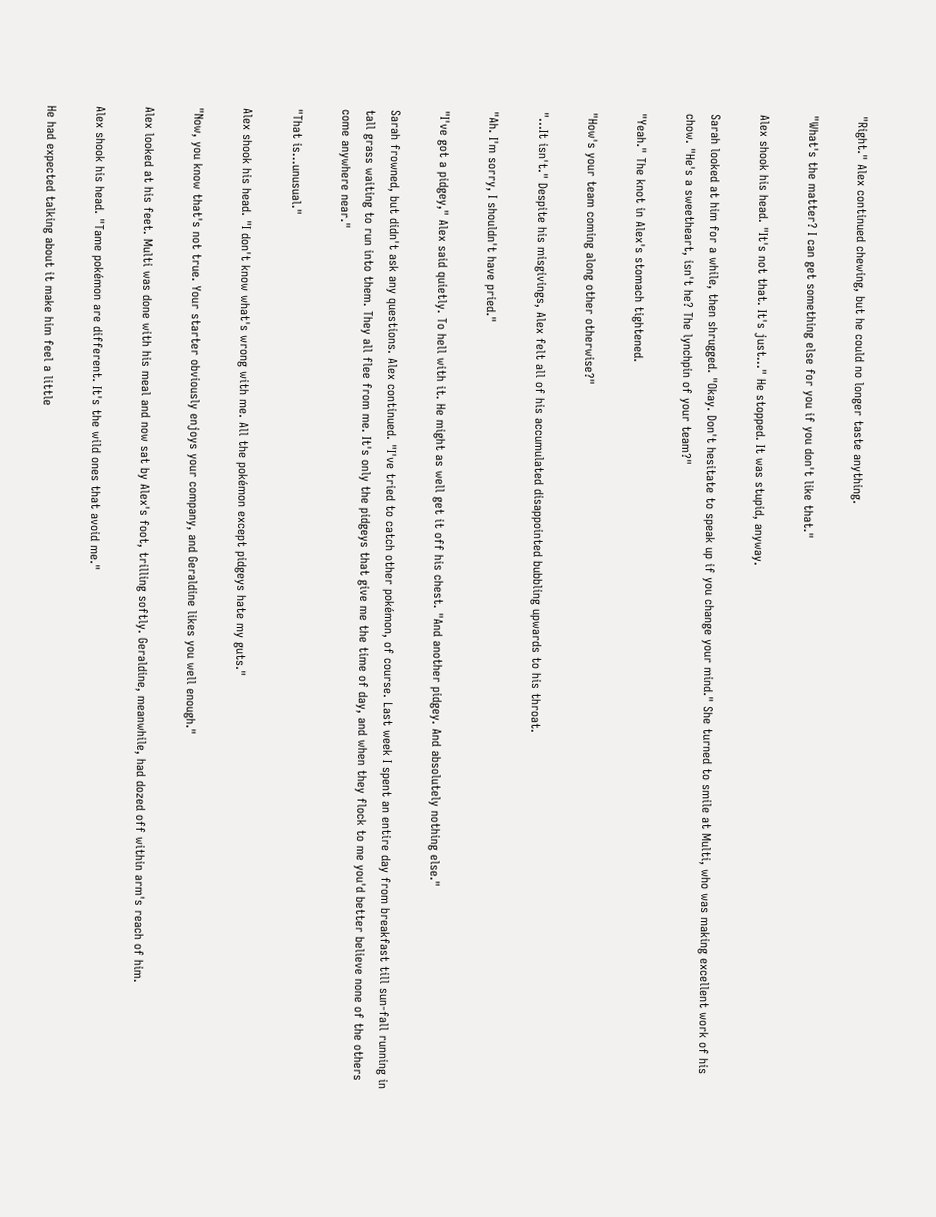"Right." Alex continued chewing, but he could no longer taste anything.

"What's the matter? I can get something else for you if you don't like that."

Alex shook his head. "It's not that. It's just..." He stopped. It was stupid, anyway.

Sarah looked at him for a while, then shrugged. "Okay. Don't hesitate to speak up if you change your mind." She turned to smile at Multi, who was making excellent work of his chow. "He's a sweetheart, isn't he? The lynchpin of your team?"

"Yeah." The knot in Alex's stomach tightened.

"How's your team coming along other otherwise?"

"...It isn't." Despite his misgivings, Alex felt all of his accumulated disappointed bubbling upwards to his throat.

"Ah. I'm sorry, I shouldn't have pried."

"I've got a pidgey," Alex said quietly. To hell with it. He might as well get it off his chest. "And another pidgey. And absolutely nothing else."

Sarah frowned, but didn't ask any questions. Alex continued. "I've tried to catch other pokémon, of course. Last week I spent an entire day from breakfast till sun-fall running in tall grass waiting to run into them. They all flee from me. It's only the pidgeys that give me the time of day, and when they flock to me you'd better believe none of the others come anywhere near."

"That is...unusual."

Alex shook his head. "I don't know what's wrong with me. All the pokémon except pidgeys hate my guts."

"Now, you know that's not true. Your starter obviously enjoys your company, and Geraldine likes you well enough."

Alex looked at his feet. Multi was done with his meal and now sat by Alex's foot, trilling softly. Geraldine, meanwhile, had dozed off within arm's reach of him.

Alex shook his head. "Tame pokémon are different. It's the wild ones that avoid me."

He had expected talking about it make him feel a little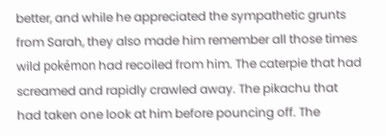better, and while he appreciated the sympathetic grunts from Sarah, they also made him remember all those times wild pokémon had recoiled from him. The caterpie that had screamed and rapidly crawled away. The pikachu that had taken one look at him before pouncing off. The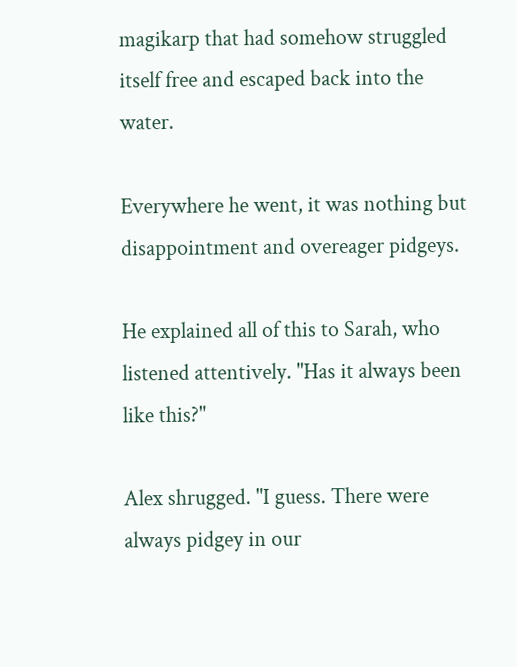magikarp that had somehow struggled itself free and escaped back into the water.

Everywhere he went, it was nothing but disappointment and overeager pidgeys.

He explained all of this to Sarah, who listened attentively. "Has it always been like this?"

Alex shrugged. "I guess. There were always pidgey in our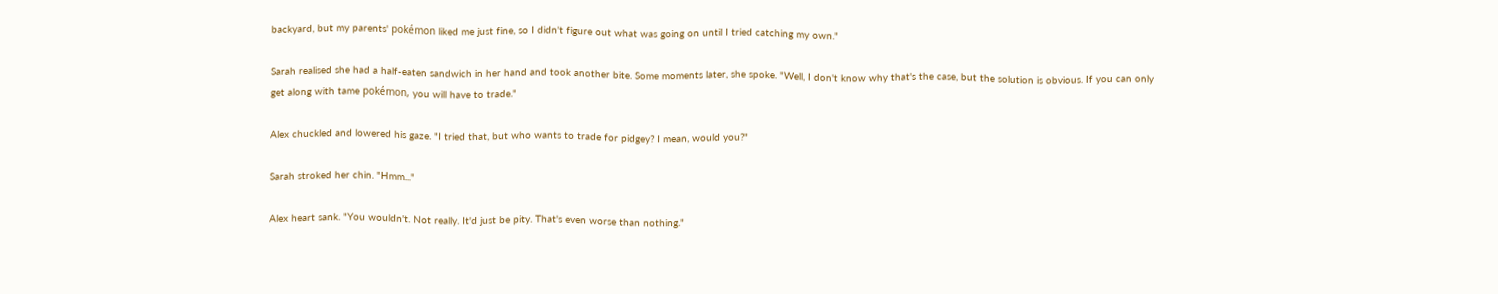backyard, but my parents' pokémon liked me just fine, so I didn't figure out what was going on until I tried catching my own."

Sarah realised she had a half-eaten sandwich in her hand and took another bite. Some moments later, she spoke. "Well, I don't know why that's the case, but the solution is obvious. If you can only get along with tame pokémon, you will have to trade."

Alex chuckled and lowered his gaze. "I tried that, but who wants to trade for pidgey? I mean, would you?"

Sarah stroked her chin. "Hmm..."

Alex heart sank. "You wouldn't. Not really. It'd just be pity. That's even worse than nothing."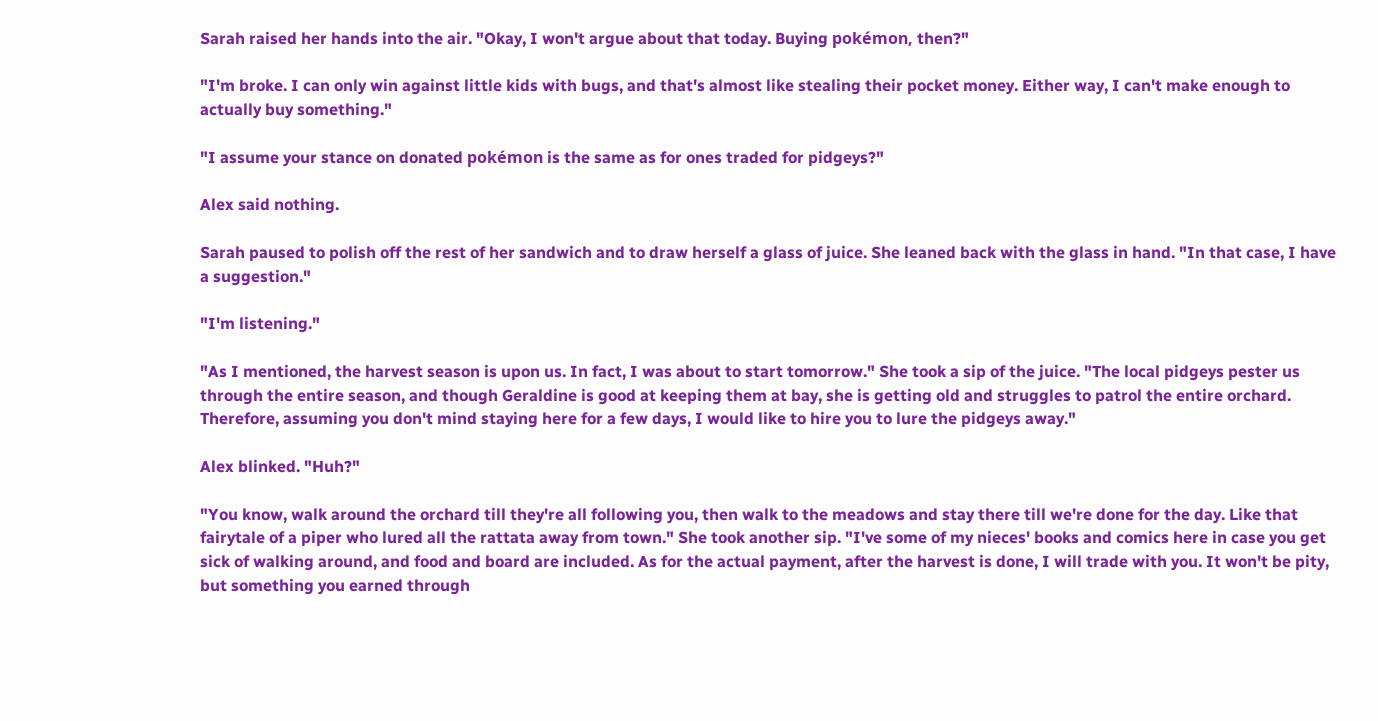Sarah raised her hands into the air. "Okay, I won't argue about that today. Buying pokémon, then?"

"I'm broke. I can only win against little kids with bugs, and that's almost like stealing their pocket money. Either way, I can't make enough to actually buy something."

"I assume your stance on donated pokémon is the same as for ones traded for pidgeys?"

Alex said nothing.

Sarah paused to polish off the rest of her sandwich and to draw herself a glass of juice. She leaned back with the glass in hand. "In that case, I have a suggestion."

"I'm listening."

"As I mentioned, the harvest season is upon us. In fact, I was about to start tomorrow." She took a sip of the juice. "The local pidgeys pester us through the entire season, and though Geraldine is good at keeping them at bay, she is getting old and struggles to patrol the entire orchard. Therefore, assuming you don't mind staying here for a few days, I would like to hire you to lure the pidgeys away."

Alex blinked. "Huh?"

"You know, walk around the orchard till they're all following you, then walk to the meadows and stay there till we're done for the day. Like that fairytale of a piper who lured all the rattata away from town." She took another sip. "I've some of my nieces' books and comics here in case you get sick of walking around, and food and board are included. As for the actual payment, after the harvest is done, I will trade with you. It won't be pity, but something you earned through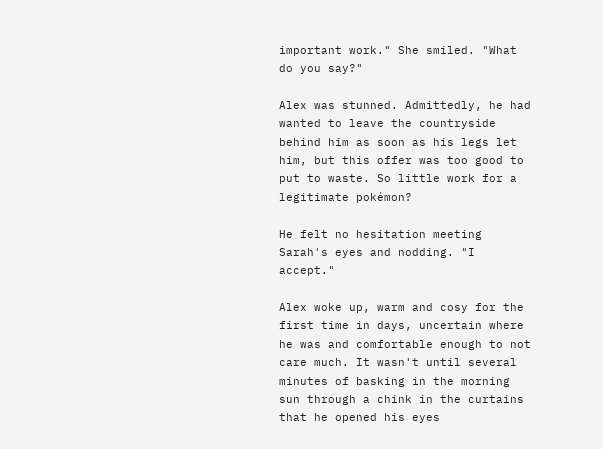important work." She smiled. "What do you say?"

Alex was stunned. Admittedly, he had wanted to leave the countryside behind him as soon as his legs let him, but this offer was too good to put to waste. So little work for a legitimate pokémon?

He felt no hesitation meeting Sarah's eyes and nodding. "I accept."

Alex woke up, warm and cosy for the first time in days, uncertain where he was and comfortable enough to not care much. It wasn't until several minutes of basking in the morning sun through a chink in the curtains that he opened his eyes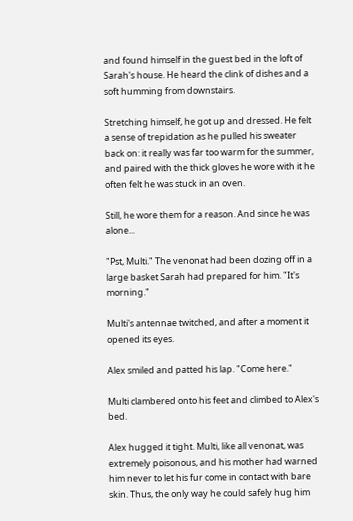and found himself in the guest bed in the loft of Sarah's house. He heard the clink of dishes and a soft humming from downstairs.

Stretching himself, he got up and dressed. He felt a sense of trepidation as he pulled his sweater back on: it really was far too warm for the summer, and paired with the thick gloves he wore with it he often felt he was stuck in an oven.

Still, he wore them for a reason. And since he was alone...

"Pst, Multi." The venonat had been dozing off in a large basket Sarah had prepared for him. "It's morning."

Multi's antennae twitched, and after a moment it opened its eyes.

Alex smiled and patted his lap. "Come here."

Multi clambered onto his feet and climbed to Alex's bed.

Alex hugged it tight. Multi, like all venonat, was extremely poisonous, and his mother had warned him never to let his fur come in contact with bare skin. Thus, the only way he could safely hug him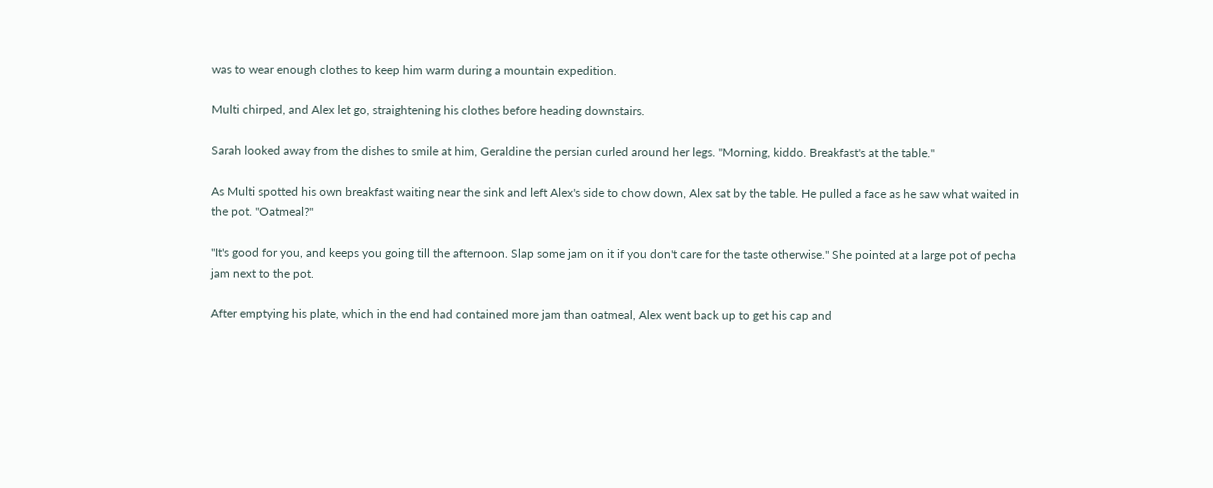was to wear enough clothes to keep him warm during a mountain expedition.

Multi chirped, and Alex let go, straightening his clothes before heading downstairs.

Sarah looked away from the dishes to smile at him, Geraldine the persian curled around her legs. "Morning, kiddo. Breakfast's at the table."

As Multi spotted his own breakfast waiting near the sink and left Alex's side to chow down, Alex sat by the table. He pulled a face as he saw what waited in the pot. "Oatmeal?"

"It's good for you, and keeps you going till the afternoon. Slap some jam on it if you don't care for the taste otherwise." She pointed at a large pot of pecha jam next to the pot.

After emptying his plate, which in the end had contained more jam than oatmeal, Alex went back up to get his cap and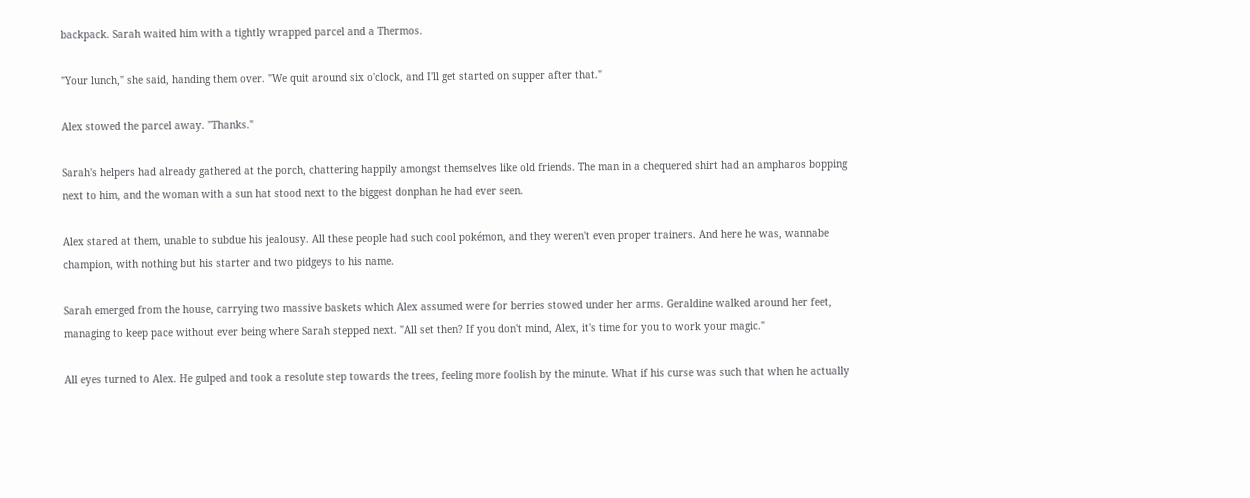backpack. Sarah waited him with a tightly wrapped parcel and a Thermos.

"Your lunch," she said, handing them over. "We quit around six o'clock, and I'll get started on supper after that."

Alex stowed the parcel away. "Thanks."

Sarah's helpers had already gathered at the porch, chattering happily amongst themselves like old friends. The man in a chequered shirt had an ampharos bopping next to him, and the woman with a sun hat stood next to the biggest donphan he had ever seen.

Alex stared at them, unable to subdue his jealousy. All these people had such cool pokémon, and they weren't even proper trainers. And here he was, wannabe champion, with nothing but his starter and two pidgeys to his name.

Sarah emerged from the house, carrying two massive baskets which Alex assumed were for berries stowed under her arms. Geraldine walked around her feet, managing to keep pace without ever being where Sarah stepped next. "All set then? If you don't mind, Alex, it's time for you to work your magic."

All eyes turned to Alex. He gulped and took a resolute step towards the trees, feeling more foolish by the minute. What if his curse was such that when he actually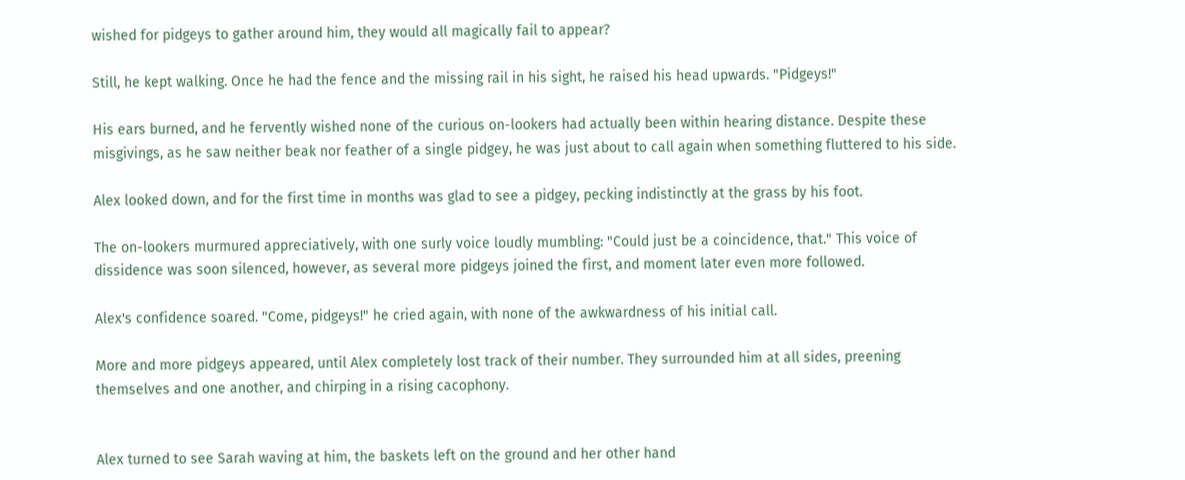wished for pidgeys to gather around him, they would all magically fail to appear?

Still, he kept walking. Once he had the fence and the missing rail in his sight, he raised his head upwards. "Pidgeys!"

His ears burned, and he fervently wished none of the curious on-lookers had actually been within hearing distance. Despite these misgivings, as he saw neither beak nor feather of a single pidgey, he was just about to call again when something fluttered to his side.

Alex looked down, and for the first time in months was glad to see a pidgey, pecking indistinctly at the grass by his foot.

The on-lookers murmured appreciatively, with one surly voice loudly mumbling: "Could just be a coincidence, that." This voice of dissidence was soon silenced, however, as several more pidgeys joined the first, and moment later even more followed.

Alex's confidence soared. "Come, pidgeys!" he cried again, with none of the awkwardness of his initial call.

More and more pidgeys appeared, until Alex completely lost track of their number. They surrounded him at all sides, preening themselves and one another, and chirping in a rising cacophony.


Alex turned to see Sarah waving at him, the baskets left on the ground and her other hand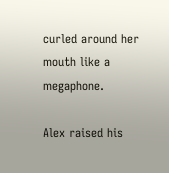curled around her mouth like a megaphone.

Alex raised his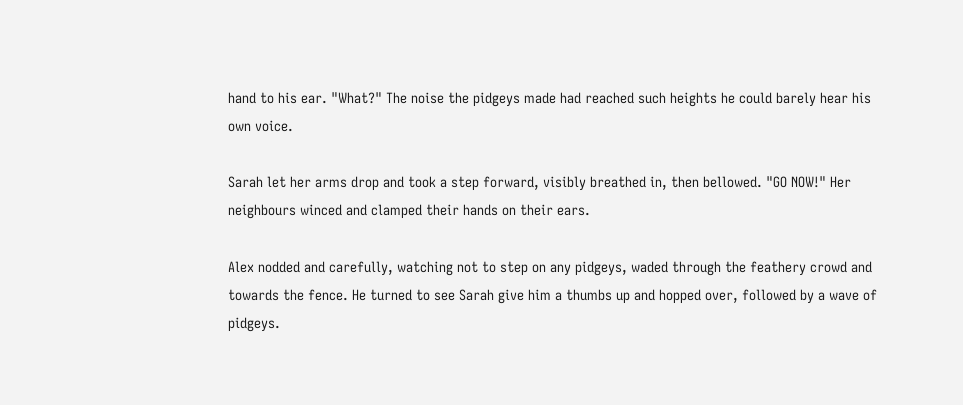hand to his ear. "What?" The noise the pidgeys made had reached such heights he could barely hear his own voice.

Sarah let her arms drop and took a step forward, visibly breathed in, then bellowed. "GO NOW!" Her neighbours winced and clamped their hands on their ears.

Alex nodded and carefully, watching not to step on any pidgeys, waded through the feathery crowd and towards the fence. He turned to see Sarah give him a thumbs up and hopped over, followed by a wave of pidgeys.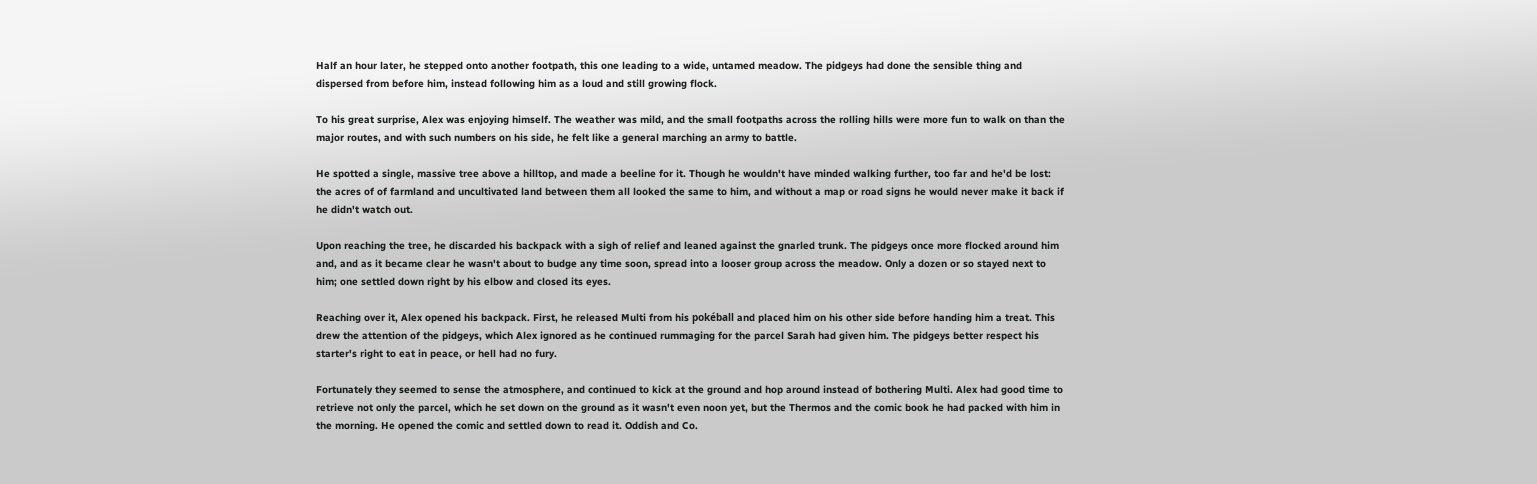Half an hour later, he stepped onto another footpath, this one leading to a wide, untamed meadow. The pidgeys had done the sensible thing and dispersed from before him, instead following him as a loud and still growing flock.

To his great surprise, Alex was enjoying himself. The weather was mild, and the small footpaths across the rolling hills were more fun to walk on than the major routes, and with such numbers on his side, he felt like a general marching an army to battle.

He spotted a single, massive tree above a hilltop, and made a beeline for it. Though he wouldn't have minded walking further, too far and he'd be lost: the acres of of farmland and uncultivated land between them all looked the same to him, and without a map or road signs he would never make it back if he didn't watch out.

Upon reaching the tree, he discarded his backpack with a sigh of relief and leaned against the gnarled trunk. The pidgeys once more flocked around him and, and as it became clear he wasn't about to budge any time soon, spread into a looser group across the meadow. Only a dozen or so stayed next to him; one settled down right by his elbow and closed its eyes.

Reaching over it, Alex opened his backpack. First, he released Multi from his pokéball and placed him on his other side before handing him a treat. This drew the attention of the pidgeys, which Alex ignored as he continued rummaging for the parcel Sarah had given him. The pidgeys better respect his starter's right to eat in peace, or hell had no fury.

Fortunately they seemed to sense the atmosphere, and continued to kick at the ground and hop around instead of bothering Multi. Alex had good time to retrieve not only the parcel, which he set down on the ground as it wasn't even noon yet, but the Thermos and the comic book he had packed with him in the morning. He opened the comic and settled down to read it. Oddish and Co.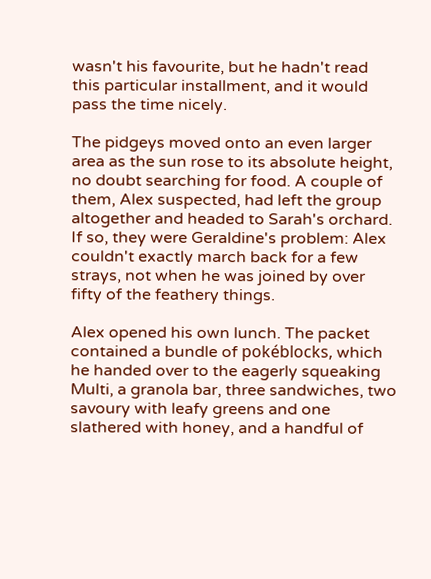wasn't his favourite, but he hadn't read this particular installment, and it would pass the time nicely.

The pidgeys moved onto an even larger area as the sun rose to its absolute height, no doubt searching for food. A couple of them, Alex suspected, had left the group altogether and headed to Sarah's orchard. If so, they were Geraldine's problem: Alex couldn't exactly march back for a few strays, not when he was joined by over fifty of the feathery things.

Alex opened his own lunch. The packet contained a bundle of pokéblocks, which he handed over to the eagerly squeaking Multi, a granola bar, three sandwiches, two savoury with leafy greens and one slathered with honey, and a handful of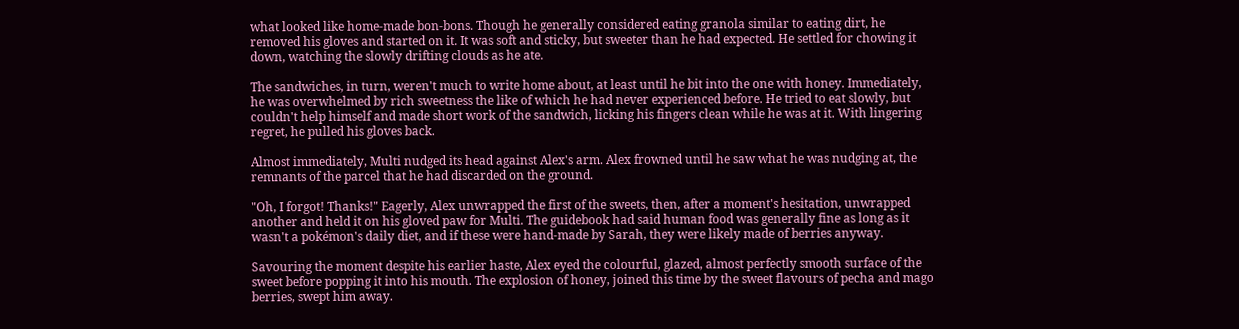what looked like home-made bon-bons. Though he generally considered eating granola similar to eating dirt, he removed his gloves and started on it. It was soft and sticky, but sweeter than he had expected. He settled for chowing it down, watching the slowly drifting clouds as he ate.

The sandwiches, in turn, weren't much to write home about, at least until he bit into the one with honey. Immediately, he was overwhelmed by rich sweetness the like of which he had never experienced before. He tried to eat slowly, but couldn't help himself and made short work of the sandwich, licking his fingers clean while he was at it. With lingering regret, he pulled his gloves back.

Almost immediately, Multi nudged its head against Alex's arm. Alex frowned until he saw what he was nudging at, the remnants of the parcel that he had discarded on the ground.

"Oh, I forgot! Thanks!" Eagerly, Alex unwrapped the first of the sweets, then, after a moment's hesitation, unwrapped another and held it on his gloved paw for Multi. The guidebook had said human food was generally fine as long as it wasn't a pokémon's daily diet, and if these were hand-made by Sarah, they were likely made of berries anyway.

Savouring the moment despite his earlier haste, Alex eyed the colourful, glazed, almost perfectly smooth surface of the sweet before popping it into his mouth. The explosion of honey, joined this time by the sweet flavours of pecha and mago berries, swept him away.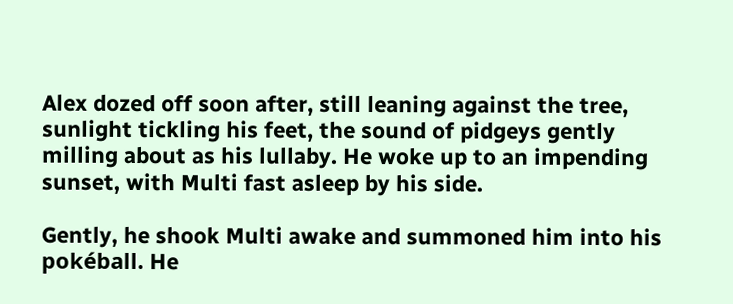Alex dozed off soon after, still leaning against the tree, sunlight tickling his feet, the sound of pidgeys gently milling about as his lullaby. He woke up to an impending sunset, with Multi fast asleep by his side.

Gently, he shook Multi awake and summoned him into his pokéball. He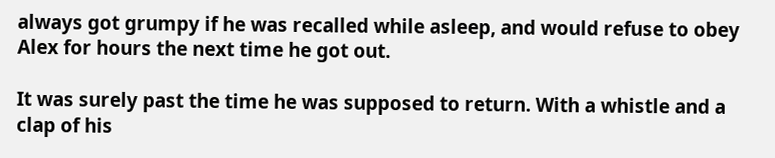always got grumpy if he was recalled while asleep, and would refuse to obey Alex for hours the next time he got out.

It was surely past the time he was supposed to return. With a whistle and a clap of his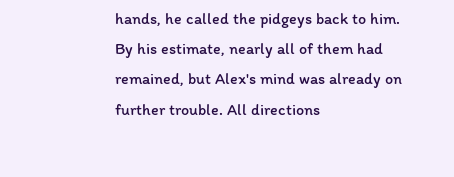hands, he called the pidgeys back to him. By his estimate, nearly all of them had remained, but Alex's mind was already on further trouble. All directions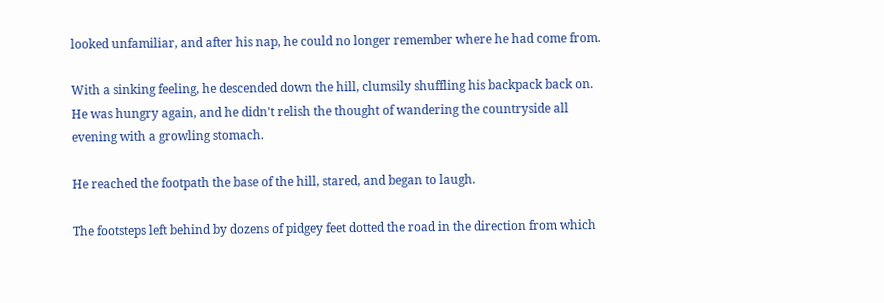looked unfamiliar, and after his nap, he could no longer remember where he had come from.

With a sinking feeling, he descended down the hill, clumsily shuffling his backpack back on. He was hungry again, and he didn't relish the thought of wandering the countryside all evening with a growling stomach.

He reached the footpath the base of the hill, stared, and began to laugh.

The footsteps left behind by dozens of pidgey feet dotted the road in the direction from which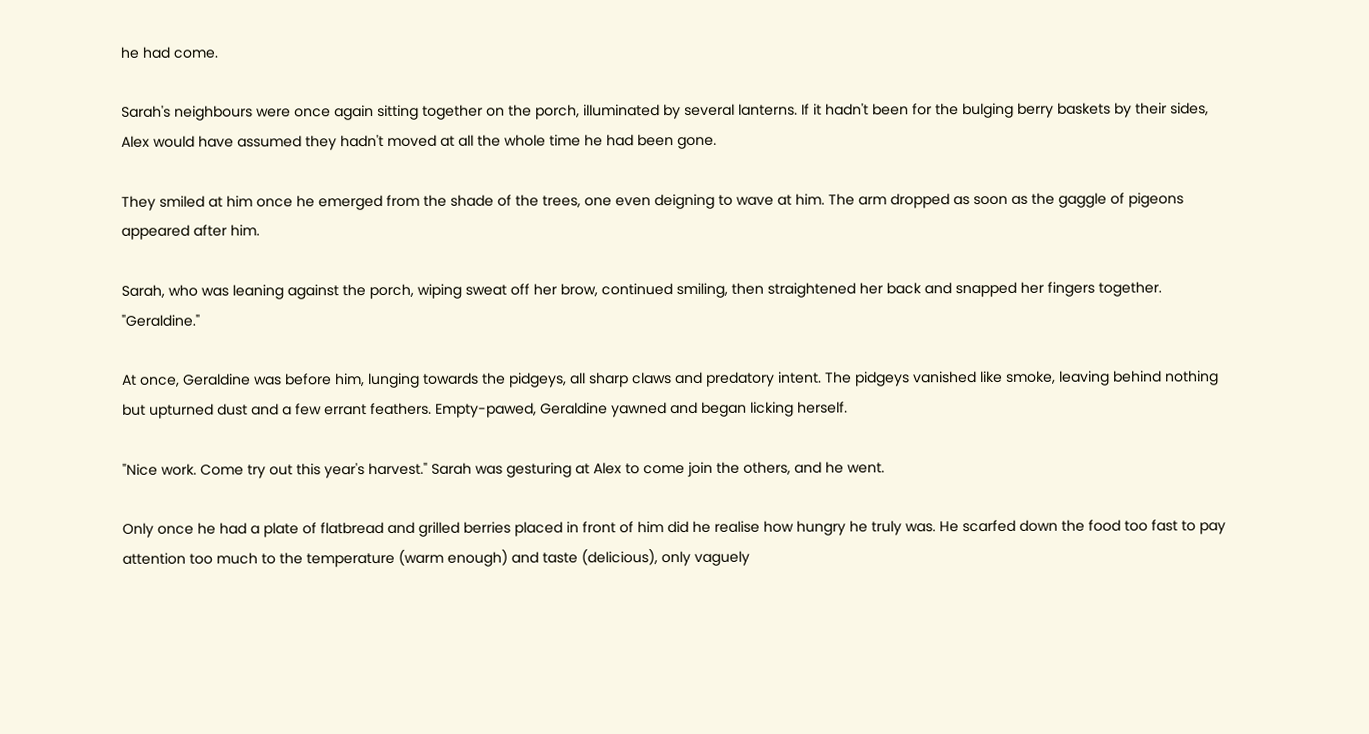he had come.

Sarah's neighbours were once again sitting together on the porch, illuminated by several lanterns. If it hadn't been for the bulging berry baskets by their sides, Alex would have assumed they hadn't moved at all the whole time he had been gone.

They smiled at him once he emerged from the shade of the trees, one even deigning to wave at him. The arm dropped as soon as the gaggle of pigeons appeared after him.

Sarah, who was leaning against the porch, wiping sweat off her brow, continued smiling, then straightened her back and snapped her fingers together. "Geraldine."

At once, Geraldine was before him, lunging towards the pidgeys, all sharp claws and predatory intent. The pidgeys vanished like smoke, leaving behind nothing but upturned dust and a few errant feathers. Empty-pawed, Geraldine yawned and began licking herself.

"Nice work. Come try out this year's harvest." Sarah was gesturing at Alex to come join the others, and he went.

Only once he had a plate of flatbread and grilled berries placed in front of him did he realise how hungry he truly was. He scarfed down the food too fast to pay attention too much to the temperature (warm enough) and taste (delicious), only vaguely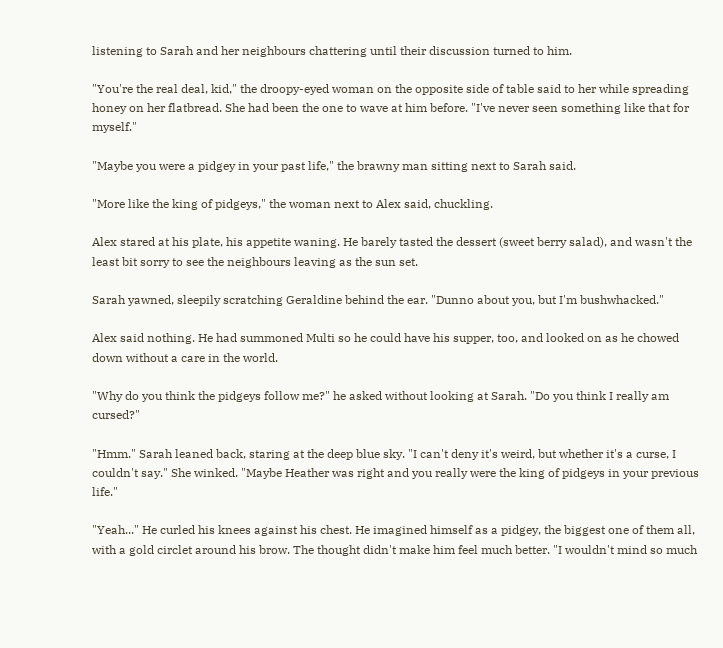listening to Sarah and her neighbours chattering until their discussion turned to him.

"You're the real deal, kid," the droopy-eyed woman on the opposite side of table said to her while spreading honey on her flatbread. She had been the one to wave at him before. "I've never seen something like that for myself."

"Maybe you were a pidgey in your past life," the brawny man sitting next to Sarah said.

"More like the king of pidgeys," the woman next to Alex said, chuckling.

Alex stared at his plate, his appetite waning. He barely tasted the dessert (sweet berry salad), and wasn't the least bit sorry to see the neighbours leaving as the sun set.

Sarah yawned, sleepily scratching Geraldine behind the ear. "Dunno about you, but I'm bushwhacked."

Alex said nothing. He had summoned Multi so he could have his supper, too, and looked on as he chowed down without a care in the world.

"Why do you think the pidgeys follow me?" he asked without looking at Sarah. "Do you think I really am cursed?"

"Hmm." Sarah leaned back, staring at the deep blue sky. "I can't deny it's weird, but whether it's a curse, I couldn't say." She winked. "Maybe Heather was right and you really were the king of pidgeys in your previous life."

"Yeah..." He curled his knees against his chest. He imagined himself as a pidgey, the biggest one of them all, with a gold circlet around his brow. The thought didn't make him feel much better. "I wouldn't mind so much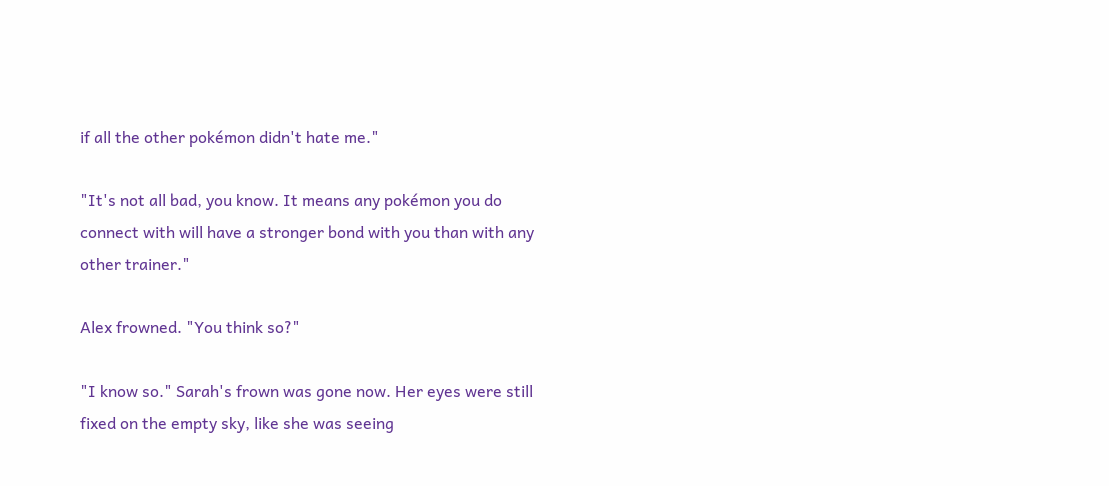if all the other pokémon didn't hate me."

"It's not all bad, you know. It means any pokémon you do connect with will have a stronger bond with you than with any other trainer."

Alex frowned. "You think so?"

"I know so." Sarah's frown was gone now. Her eyes were still fixed on the empty sky, like she was seeing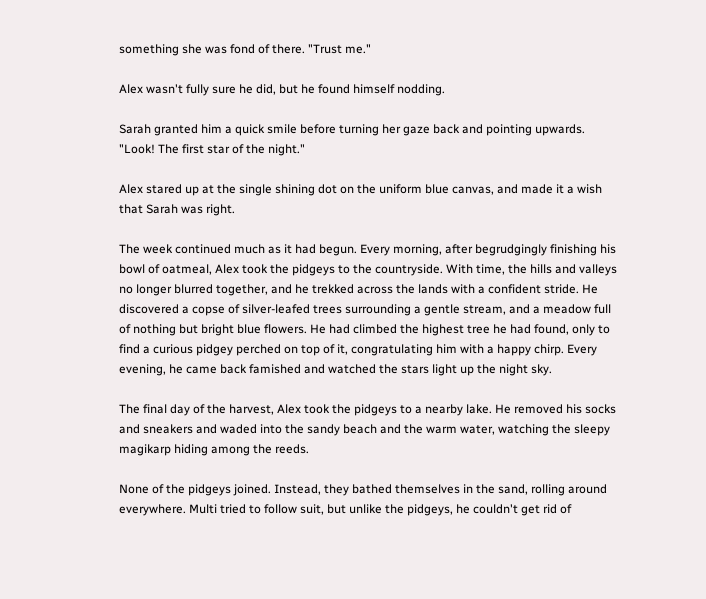something she was fond of there. "Trust me."

Alex wasn't fully sure he did, but he found himself nodding.

Sarah granted him a quick smile before turning her gaze back and pointing upwards. "Look! The first star of the night."

Alex stared up at the single shining dot on the uniform blue canvas, and made it a wish that Sarah was right.

The week continued much as it had begun. Every morning, after begrudgingly finishing his bowl of oatmeal, Alex took the pidgeys to the countryside. With time, the hills and valleys no longer blurred together, and he trekked across the lands with a confident stride. He discovered a copse of silver-leafed trees surrounding a gentle stream, and a meadow full of nothing but bright blue flowers. He had climbed the highest tree he had found, only to find a curious pidgey perched on top of it, congratulating him with a happy chirp. Every evening, he came back famished and watched the stars light up the night sky.

The final day of the harvest, Alex took the pidgeys to a nearby lake. He removed his socks and sneakers and waded into the sandy beach and the warm water, watching the sleepy magikarp hiding among the reeds.

None of the pidgeys joined. Instead, they bathed themselves in the sand, rolling around everywhere. Multi tried to follow suit, but unlike the pidgeys, he couldn't get rid of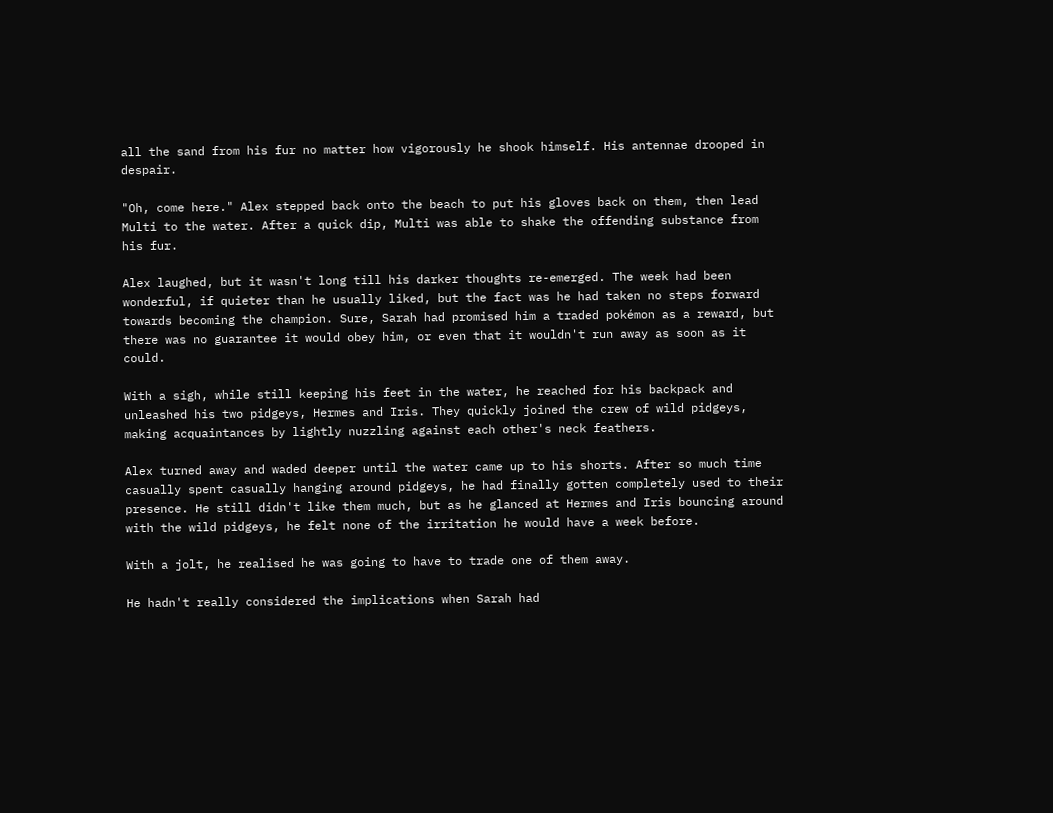all the sand from his fur no matter how vigorously he shook himself. His antennae drooped in despair.

"Oh, come here." Alex stepped back onto the beach to put his gloves back on them, then lead Multi to the water. After a quick dip, Multi was able to shake the offending substance from his fur.

Alex laughed, but it wasn't long till his darker thoughts re-emerged. The week had been wonderful, if quieter than he usually liked, but the fact was he had taken no steps forward towards becoming the champion. Sure, Sarah had promised him a traded pokémon as a reward, but there was no guarantee it would obey him, or even that it wouldn't run away as soon as it could.

With a sigh, while still keeping his feet in the water, he reached for his backpack and unleashed his two pidgeys, Hermes and Iris. They quickly joined the crew of wild pidgeys, making acquaintances by lightly nuzzling against each other's neck feathers.

Alex turned away and waded deeper until the water came up to his shorts. After so much time casually spent casually hanging around pidgeys, he had finally gotten completely used to their presence. He still didn't like them much, but as he glanced at Hermes and Iris bouncing around with the wild pidgeys, he felt none of the irritation he would have a week before.

With a jolt, he realised he was going to have to trade one of them away.

He hadn't really considered the implications when Sarah had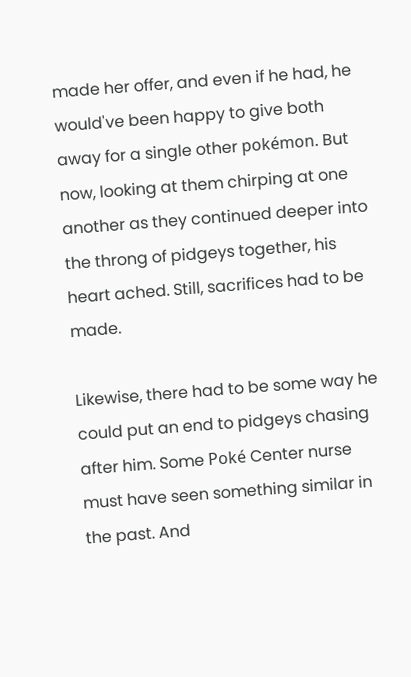made her offer, and even if he had, he would've been happy to give both away for a single other pokémon. But now, looking at them chirping at one another as they continued deeper into the throng of pidgeys together, his heart ached. Still, sacrifices had to be made.

Likewise, there had to be some way he could put an end to pidgeys chasing after him. Some Poké Center nurse must have seen something similar in the past. And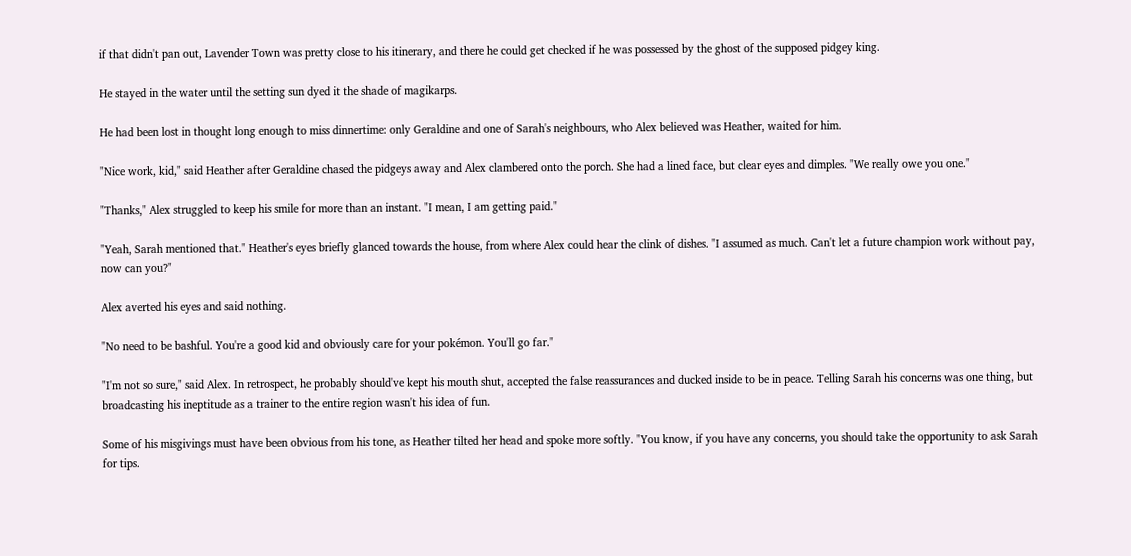if that didn't pan out, Lavender Town was pretty close to his itinerary, and there he could get checked if he was possessed by the ghost of the supposed pidgey king.

He stayed in the water until the setting sun dyed it the shade of magikarps.

He had been lost in thought long enough to miss dinnertime: only Geraldine and one of Sarah's neighbours, who Alex believed was Heather, waited for him.

"Nice work, kid," said Heather after Geraldine chased the pidgeys away and Alex clambered onto the porch. She had a lined face, but clear eyes and dimples. "We really owe you one."

"Thanks," Alex struggled to keep his smile for more than an instant. "I mean, I am getting paid."

"Yeah, Sarah mentioned that." Heather's eyes briefly glanced towards the house, from where Alex could hear the clink of dishes. "I assumed as much. Can't let a future champion work without pay, now can you?"

Alex averted his eyes and said nothing.

"No need to be bashful. You're a good kid and obviously care for your pokémon. You'll go far."

"I'm not so sure," said Alex. In retrospect, he probably should've kept his mouth shut, accepted the false reassurances and ducked inside to be in peace. Telling Sarah his concerns was one thing, but broadcasting his ineptitude as a trainer to the entire region wasn't his idea of fun.

Some of his misgivings must have been obvious from his tone, as Heather tilted her head and spoke more softly. "You know, if you have any concerns, you should take the opportunity to ask Sarah for tips.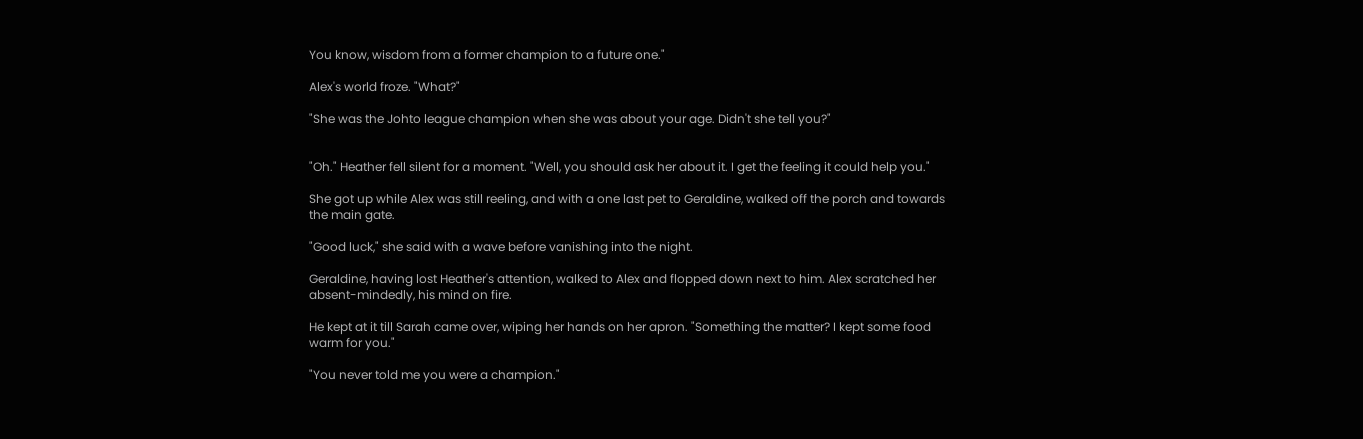You know, wisdom from a former champion to a future one."

Alex's world froze. "What?"

"She was the Johto league champion when she was about your age. Didn't she tell you?"


"Oh." Heather fell silent for a moment. "Well, you should ask her about it. I get the feeling it could help you."

She got up while Alex was still reeling, and with a one last pet to Geraldine, walked off the porch and towards the main gate.

"Good luck," she said with a wave before vanishing into the night.

Geraldine, having lost Heather's attention, walked to Alex and flopped down next to him. Alex scratched her absent-mindedly, his mind on fire.

He kept at it till Sarah came over, wiping her hands on her apron. "Something the matter? I kept some food warm for you."

"You never told me you were a champion."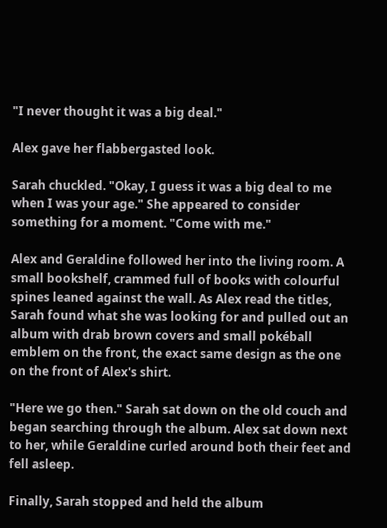"I never thought it was a big deal."

Alex gave her flabbergasted look.

Sarah chuckled. "Okay, I guess it was a big deal to me when I was your age." She appeared to consider something for a moment. "Come with me."

Alex and Geraldine followed her into the living room. A small bookshelf, crammed full of books with colourful spines leaned against the wall. As Alex read the titles, Sarah found what she was looking for and pulled out an album with drab brown covers and small pokéball emblem on the front, the exact same design as the one on the front of Alex's shirt.

"Here we go then." Sarah sat down on the old couch and began searching through the album. Alex sat down next to her, while Geraldine curled around both their feet and fell asleep.

Finally, Sarah stopped and held the album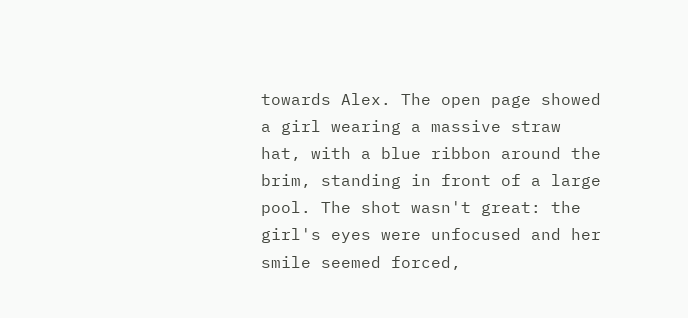towards Alex. The open page showed a girl wearing a massive straw hat, with a blue ribbon around the brim, standing in front of a large pool. The shot wasn't great: the girl's eyes were unfocused and her smile seemed forced,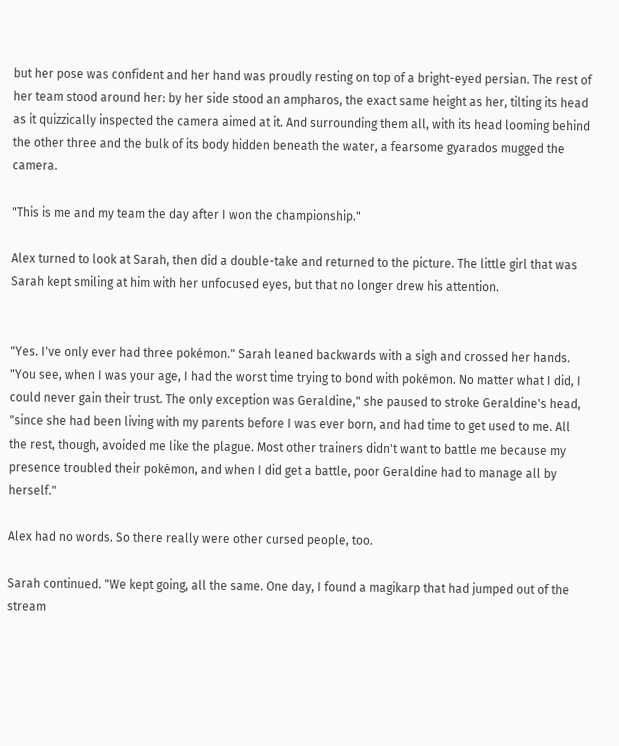but her pose was confident and her hand was proudly resting on top of a bright-eyed persian. The rest of her team stood around her: by her side stood an ampharos, the exact same height as her, tilting its head as it quizzically inspected the camera aimed at it. And surrounding them all, with its head looming behind the other three and the bulk of its body hidden beneath the water, a fearsome gyarados mugged the camera.

"This is me and my team the day after I won the championship."

Alex turned to look at Sarah, then did a double-take and returned to the picture. The little girl that was Sarah kept smiling at him with her unfocused eyes, but that no longer drew his attention.


"Yes. I've only ever had three pokémon." Sarah leaned backwards with a sigh and crossed her hands. "You see, when I was your age, I had the worst time trying to bond with pokémon. No matter what I did, I could never gain their trust. The only exception was Geraldine," she paused to stroke Geraldine's head, "since she had been living with my parents before I was ever born, and had time to get used to me. All the rest, though, avoided me like the plague. Most other trainers didn't want to battle me because my presence troubled their pokémon, and when I did get a battle, poor Geraldine had to manage all by herself."

Alex had no words. So there really were other cursed people, too.

Sarah continued. "We kept going, all the same. One day, I found a magikarp that had jumped out of the stream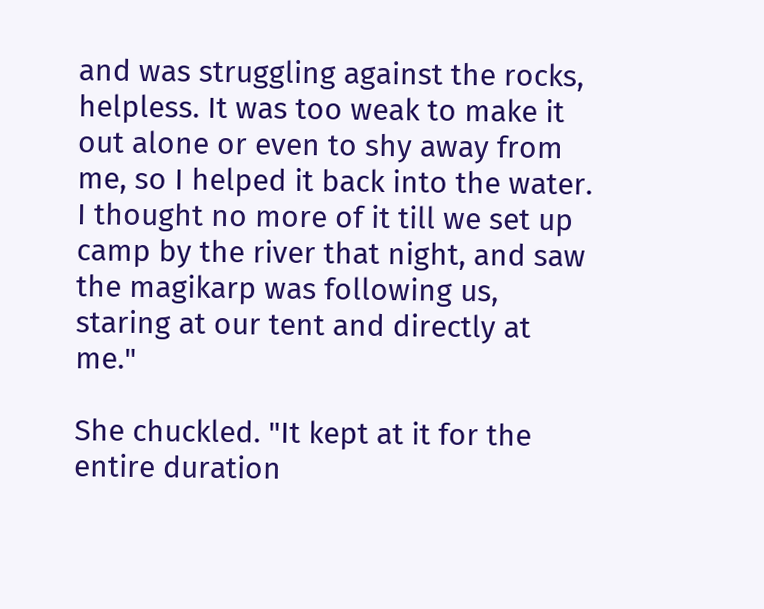and was struggling against the rocks, helpless. It was too weak to make it out alone or even to shy away from me, so I helped it back into the water. I thought no more of it till we set up camp by the river that night, and saw the magikarp was following us, staring at our tent and directly at me."

She chuckled. "It kept at it for the entire duration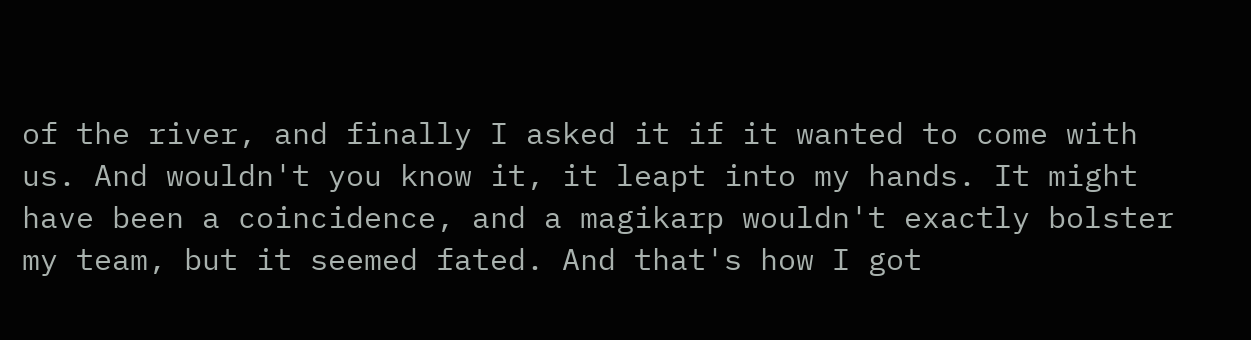of the river, and finally I asked it if it wanted to come with us. And wouldn't you know it, it leapt into my hands. It might have been a coincidence, and a magikarp wouldn't exactly bolster my team, but it seemed fated. And that's how I got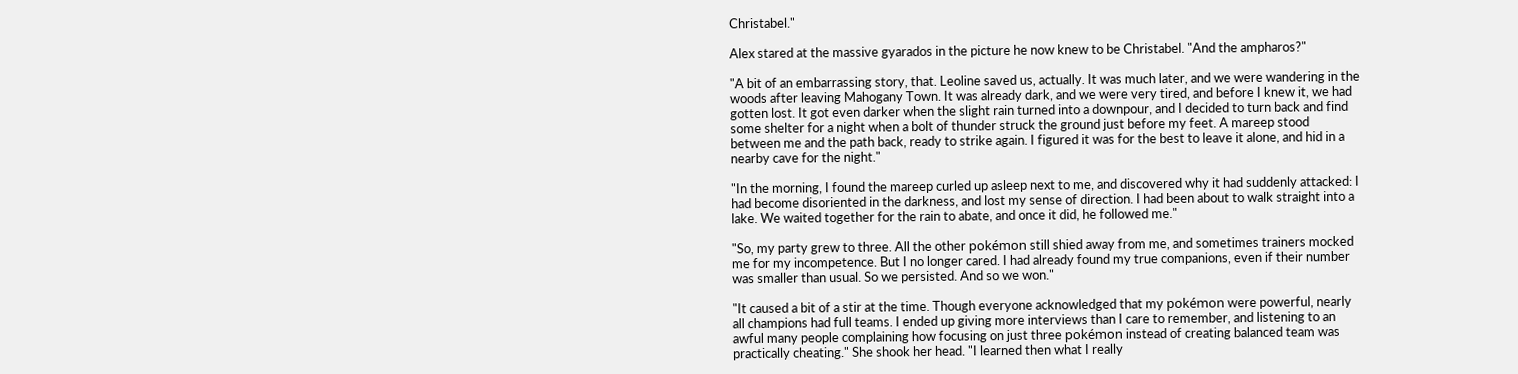Christabel."

Alex stared at the massive gyarados in the picture he now knew to be Christabel. "And the ampharos?"

"A bit of an embarrassing story, that. Leoline saved us, actually. It was much later, and we were wandering in the woods after leaving Mahogany Town. It was already dark, and we were very tired, and before I knew it, we had gotten lost. It got even darker when the slight rain turned into a downpour, and I decided to turn back and find some shelter for a night when a bolt of thunder struck the ground just before my feet. A mareep stood between me and the path back, ready to strike again. I figured it was for the best to leave it alone, and hid in a nearby cave for the night."

"In the morning, I found the mareep curled up asleep next to me, and discovered why it had suddenly attacked: I had become disoriented in the darkness, and lost my sense of direction. I had been about to walk straight into a lake. We waited together for the rain to abate, and once it did, he followed me."

"So, my party grew to three. All the other pokémon still shied away from me, and sometimes trainers mocked me for my incompetence. But I no longer cared. I had already found my true companions, even if their number was smaller than usual. So we persisted. And so we won."

"It caused a bit of a stir at the time. Though everyone acknowledged that my pokémon were powerful, nearly all champions had full teams. I ended up giving more interviews than I care to remember, and listening to an awful many people complaining how focusing on just three pokémon instead of creating balanced team was practically cheating." She shook her head. "I learned then what I really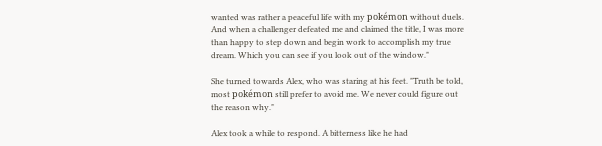wanted was rather a peaceful life with my pokémon without duels. And when a challenger defeated me and claimed the title, I was more than happy to step down and begin work to accomplish my true dream. Which you can see if you look out of the window."

She turned towards Alex, who was staring at his feet. "Truth be told, most pokémon still prefer to avoid me. We never could figure out the reason why."

Alex took a while to respond. A bitterness like he had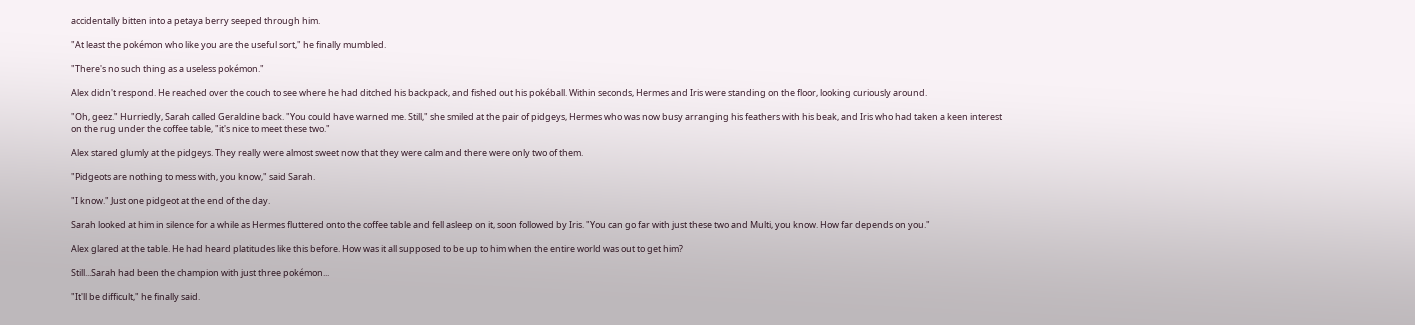accidentally bitten into a petaya berry seeped through him.

"At least the pokémon who like you are the useful sort," he finally mumbled.

"There's no such thing as a useless pokémon."

Alex didn't respond. He reached over the couch to see where he had ditched his backpack, and fished out his pokéball. Within seconds, Hermes and Iris were standing on the floor, looking curiously around.

"Oh, geez." Hurriedly, Sarah called Geraldine back. "You could have warned me. Still," she smiled at the pair of pidgeys, Hermes who was now busy arranging his feathers with his beak, and Iris who had taken a keen interest on the rug under the coffee table, "it's nice to meet these two."

Alex stared glumly at the pidgeys. They really were almost sweet now that they were calm and there were only two of them.

"Pidgeots are nothing to mess with, you know," said Sarah.

"I know." Just one pidgeot at the end of the day.

Sarah looked at him in silence for a while as Hermes fluttered onto the coffee table and fell asleep on it, soon followed by Iris. "You can go far with just these two and Multi, you know. How far depends on you."

Alex glared at the table. He had heard platitudes like this before. How was it all supposed to be up to him when the entire world was out to get him?

Still...Sarah had been the champion with just three pokémon...

"It'll be difficult," he finally said.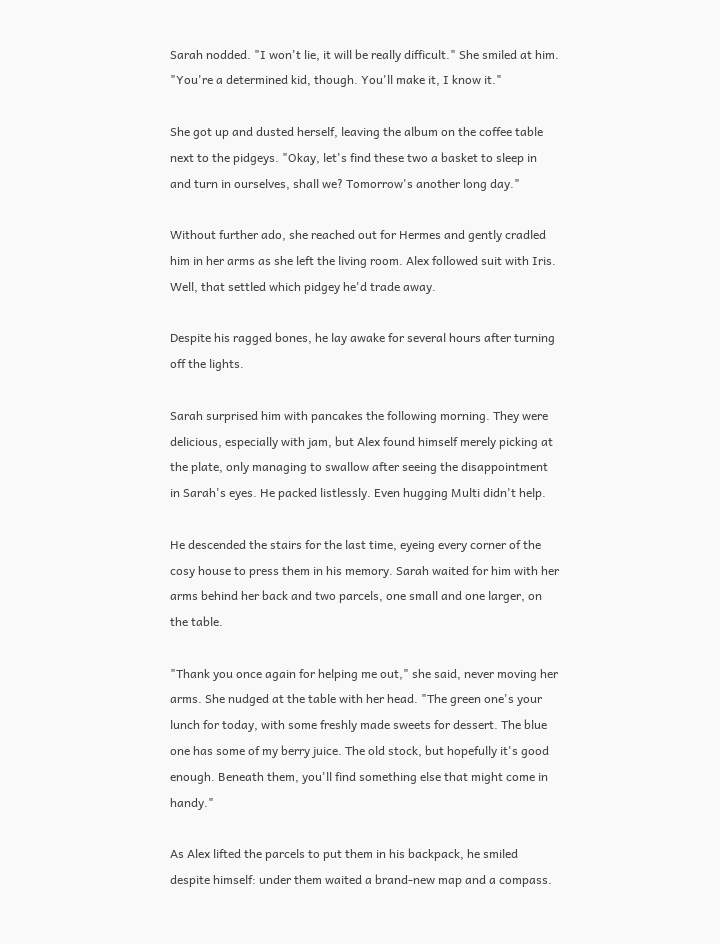Sarah nodded. "I won't lie, it will be really difficult." She smiled at him. "You're a determined kid, though. You'll make it, I know it."

She got up and dusted herself, leaving the album on the coffee table next to the pidgeys. "Okay, let's find these two a basket to sleep in and turn in ourselves, shall we? Tomorrow's another long day."

Without further ado, she reached out for Hermes and gently cradled him in her arms as she left the living room. Alex followed suit with Iris. Well, that settled which pidgey he'd trade away.

Despite his ragged bones, he lay awake for several hours after turning off the lights.

Sarah surprised him with pancakes the following morning. They were delicious, especially with jam, but Alex found himself merely picking at the plate, only managing to swallow after seeing the disappointment in Sarah's eyes. He packed listlessly. Even hugging Multi didn't help.

He descended the stairs for the last time, eyeing every corner of the cosy house to press them in his memory. Sarah waited for him with her arms behind her back and two parcels, one small and one larger, on the table.

"Thank you once again for helping me out," she said, never moving her arms. She nudged at the table with her head. "The green one's your lunch for today, with some freshly made sweets for dessert. The blue one has some of my berry juice. The old stock, but hopefully it's good enough. Beneath them, you'll find something else that might come in handy."

As Alex lifted the parcels to put them in his backpack, he smiled despite himself: under them waited a brand-new map and a compass.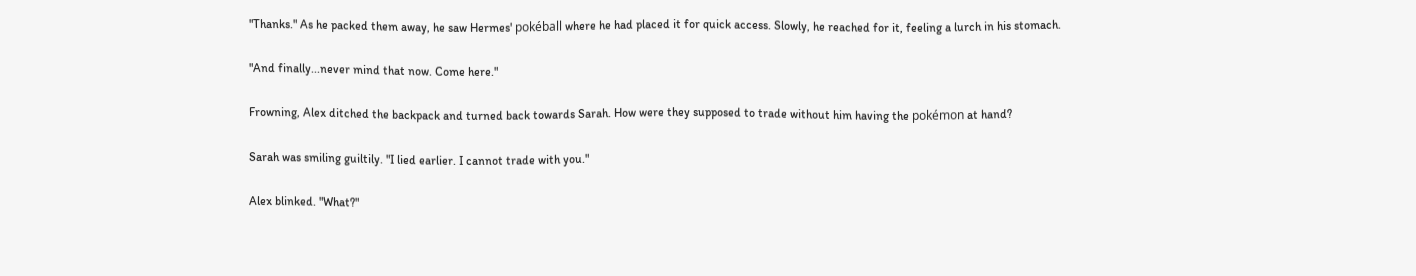"Thanks." As he packed them away, he saw Hermes' pokéball where he had placed it for quick access. Slowly, he reached for it, feeling a lurch in his stomach.

"And finally...never mind that now. Come here."

Frowning, Alex ditched the backpack and turned back towards Sarah. How were they supposed to trade without him having the pokémon at hand?

Sarah was smiling guiltily. "I lied earlier. I cannot trade with you."

Alex blinked. "What?"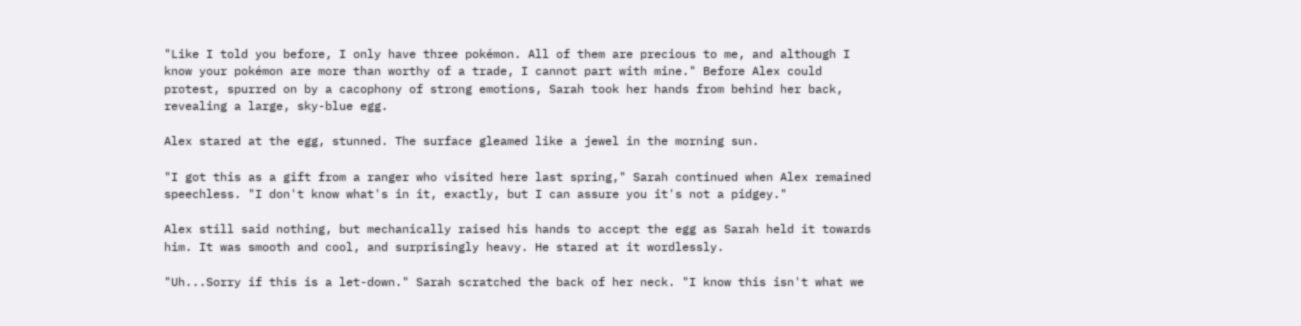"Like I told you before, I only have three pokémon. All of them are precious to me, and although I know your pokémon are more than worthy of a trade, I cannot part with mine." Before Alex could protest, spurred on by a cacophony of strong emotions, Sarah took her hands from behind her back, revealing a large, sky-blue egg.

Alex stared at the egg, stunned. The surface gleamed like a jewel in the morning sun.

"I got this as a gift from a ranger who visited here last spring," Sarah continued when Alex remained speechless. "I don't know what's in it, exactly, but I can assure you it's not a pidgey."

Alex still said nothing, but mechanically raised his hands to accept the egg as Sarah held it towards him. It was smooth and cool, and surprisingly heavy. He stared at it wordlessly.

"Uh...Sorry if this is a let-down." Sarah scratched the back of her neck. "I know this isn't what we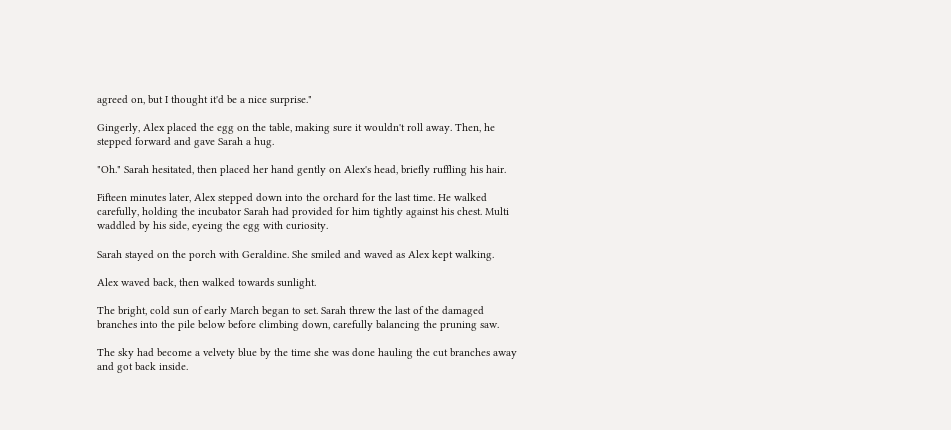agreed on, but I thought it'd be a nice surprise."

Gingerly, Alex placed the egg on the table, making sure it wouldn't roll away. Then, he stepped forward and gave Sarah a hug.

"Oh." Sarah hesitated, then placed her hand gently on Alex's head, briefly ruffling his hair.

Fifteen minutes later, Alex stepped down into the orchard for the last time. He walked carefully, holding the incubator Sarah had provided for him tightly against his chest. Multi waddled by his side, eyeing the egg with curiosity.

Sarah stayed on the porch with Geraldine. She smiled and waved as Alex kept walking.

Alex waved back, then walked towards sunlight.

The bright, cold sun of early March began to set. Sarah threw the last of the damaged branches into the pile below before climbing down, carefully balancing the pruning saw.

The sky had become a velvety blue by the time she was done hauling the cut branches away and got back inside.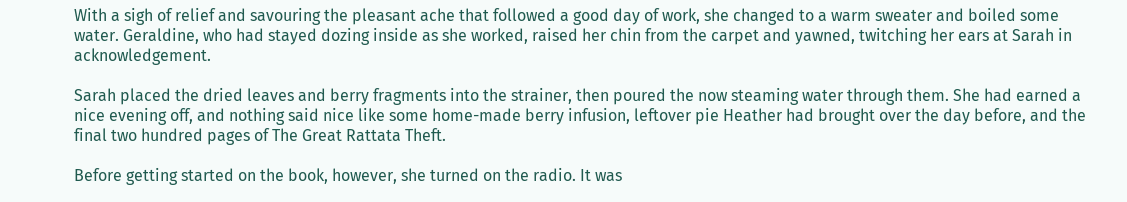With a sigh of relief and savouring the pleasant ache that followed a good day of work, she changed to a warm sweater and boiled some water. Geraldine, who had stayed dozing inside as she worked, raised her chin from the carpet and yawned, twitching her ears at Sarah in acknowledgement.

Sarah placed the dried leaves and berry fragments into the strainer, then poured the now steaming water through them. She had earned a nice evening off, and nothing said nice like some home-made berry infusion, leftover pie Heather had brought over the day before, and the final two hundred pages of The Great Rattata Theft.

Before getting started on the book, however, she turned on the radio. It was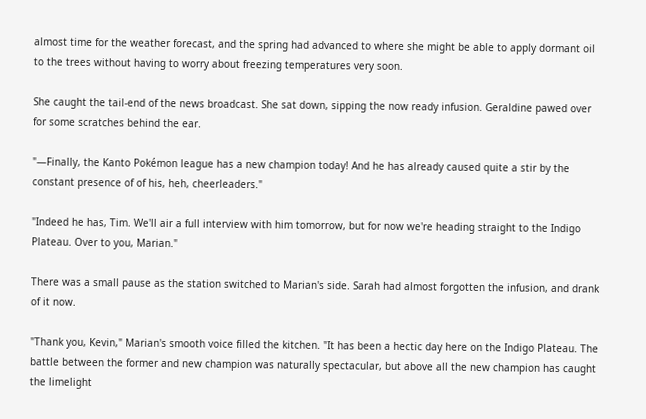almost time for the weather forecast, and the spring had advanced to where she might be able to apply dormant oil to the trees without having to worry about freezing temperatures very soon.

She caught the tail-end of the news broadcast. She sat down, sipping the now ready infusion. Geraldine pawed over for some scratches behind the ear.

"—Finally, the Kanto Pokémon league has a new champion today! And he has already caused quite a stir by the constant presence of of his, heh, cheerleaders."

"Indeed he has, Tim. We'll air a full interview with him tomorrow, but for now we're heading straight to the Indigo Plateau. Over to you, Marian."

There was a small pause as the station switched to Marian's side. Sarah had almost forgotten the infusion, and drank of it now.

"Thank you, Kevin," Marian's smooth voice filled the kitchen. "It has been a hectic day here on the Indigo Plateau. The battle between the former and new champion was naturally spectacular, but above all the new champion has caught the limelight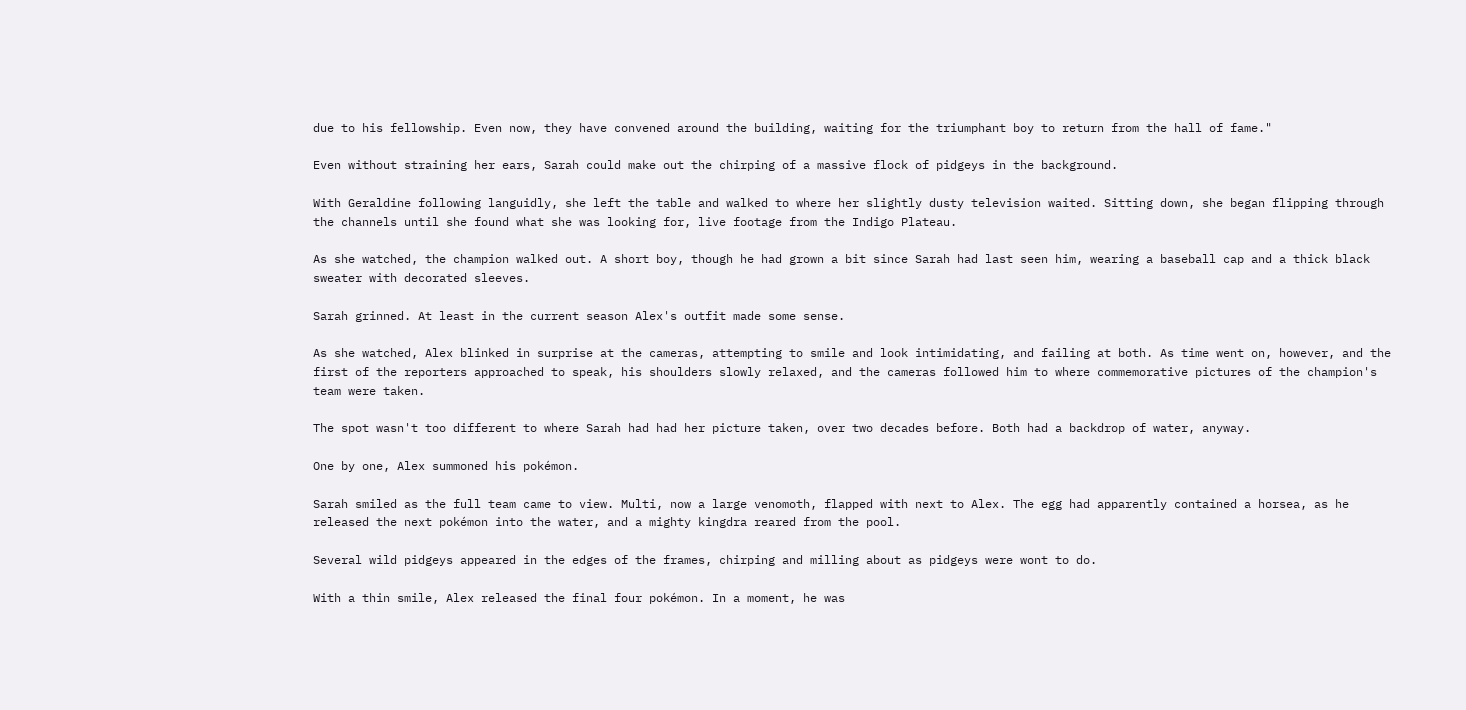due to his fellowship. Even now, they have convened around the building, waiting for the triumphant boy to return from the hall of fame."

Even without straining her ears, Sarah could make out the chirping of a massive flock of pidgeys in the background.

With Geraldine following languidly, she left the table and walked to where her slightly dusty television waited. Sitting down, she began flipping through the channels until she found what she was looking for, live footage from the Indigo Plateau.

As she watched, the champion walked out. A short boy, though he had grown a bit since Sarah had last seen him, wearing a baseball cap and a thick black sweater with decorated sleeves.

Sarah grinned. At least in the current season Alex's outfit made some sense.

As she watched, Alex blinked in surprise at the cameras, attempting to smile and look intimidating, and failing at both. As time went on, however, and the first of the reporters approached to speak, his shoulders slowly relaxed, and the cameras followed him to where commemorative pictures of the champion's team were taken.

The spot wasn't too different to where Sarah had had her picture taken, over two decades before. Both had a backdrop of water, anyway.

One by one, Alex summoned his pokémon.

Sarah smiled as the full team came to view. Multi, now a large venomoth, flapped with next to Alex. The egg had apparently contained a horsea, as he released the next pokémon into the water, and a mighty kingdra reared from the pool.

Several wild pidgeys appeared in the edges of the frames, chirping and milling about as pidgeys were wont to do.

With a thin smile, Alex released the final four pokémon. In a moment, he was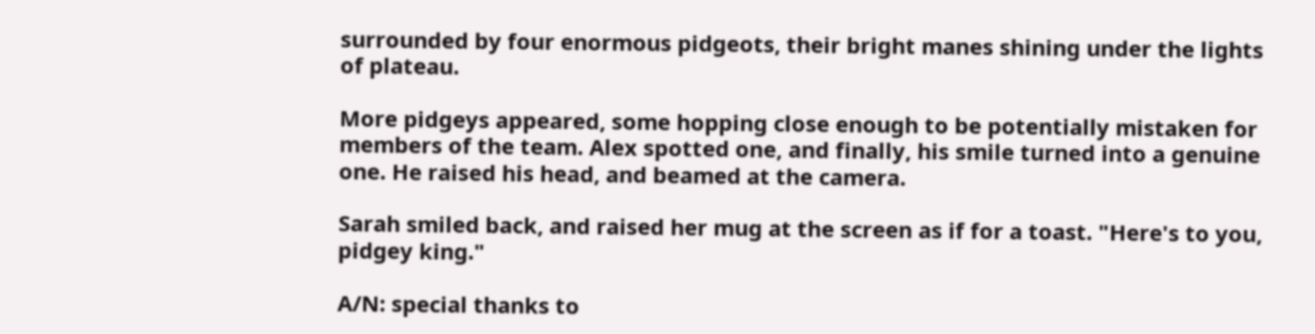surrounded by four enormous pidgeots, their bright manes shining under the lights of plateau.

More pidgeys appeared, some hopping close enough to be potentially mistaken for members of the team. Alex spotted one, and finally, his smile turned into a genuine one. He raised his head, and beamed at the camera.

Sarah smiled back, and raised her mug at the screen as if for a toast. "Here's to you, pidgey king."

A/N: special thanks to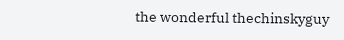the wonderful thechinskyguy